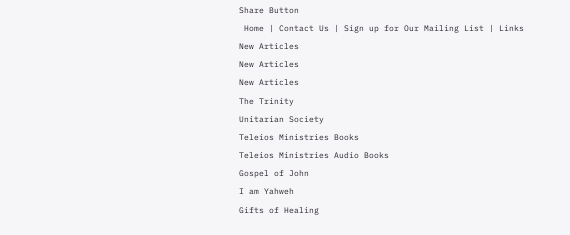Share Button
 Home | Contact Us | Sign up for Our Mailing List | Links
New Articles
New Articles
New Articles
The Trinity
Unitarian Society
Teleios Ministries Books
Teleios Ministries Audio Books
Gospel of John
I am Yahweh
Gifts of Healing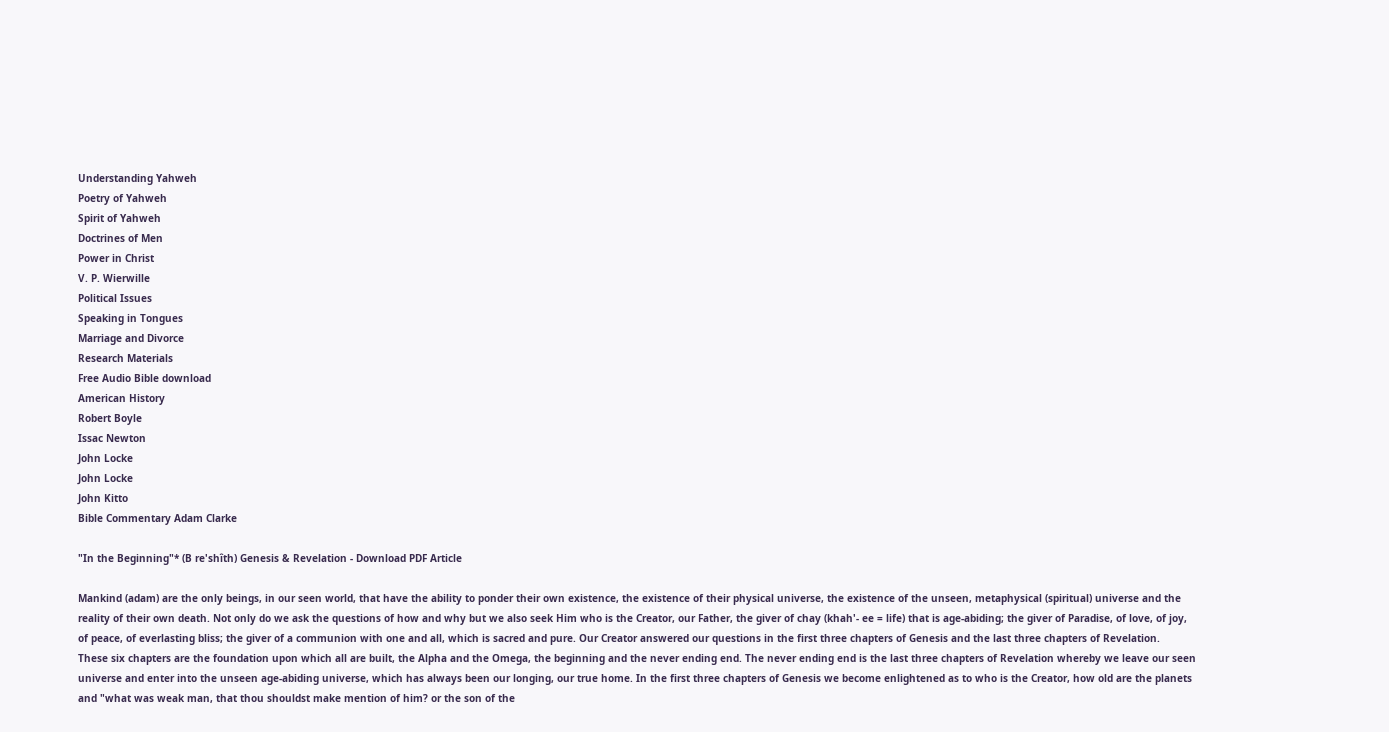Understanding Yahweh
Poetry of Yahweh
Spirit of Yahweh
Doctrines of Men
Power in Christ
V. P. Wierwille
Political Issues
Speaking in Tongues
Marriage and Divorce
Research Materials
Free Audio Bible download
American History
Robert Boyle
Issac Newton
John Locke
John Locke
John Kitto
Bible Commentary Adam Clarke

"In the Beginning"* (B re'shîth) Genesis & Revelation - Download PDF Article

Mankind (adam) are the only beings, in our seen world, that have the ability to ponder their own existence, the existence of their physical universe, the existence of the unseen, metaphysical (spiritual) universe and the reality of their own death. Not only do we ask the questions of how and why but we also seek Him who is the Creator, our Father, the giver of chay (khah'- ee = life) that is age-abiding; the giver of Paradise, of love, of joy, of peace, of everlasting bliss; the giver of a communion with one and all, which is sacred and pure. Our Creator answered our questions in the first three chapters of Genesis and the last three chapters of Revelation.   These six chapters are the foundation upon which all are built, the Alpha and the Omega, the beginning and the never ending end. The never ending end is the last three chapters of Revelation whereby we leave our seen universe and enter into the unseen age-abiding universe, which has always been our longing, our true home. In the first three chapters of Genesis we become enlightened as to who is the Creator, how old are the planets and "what was weak man, that thou shouldst make mention of him? or the son of the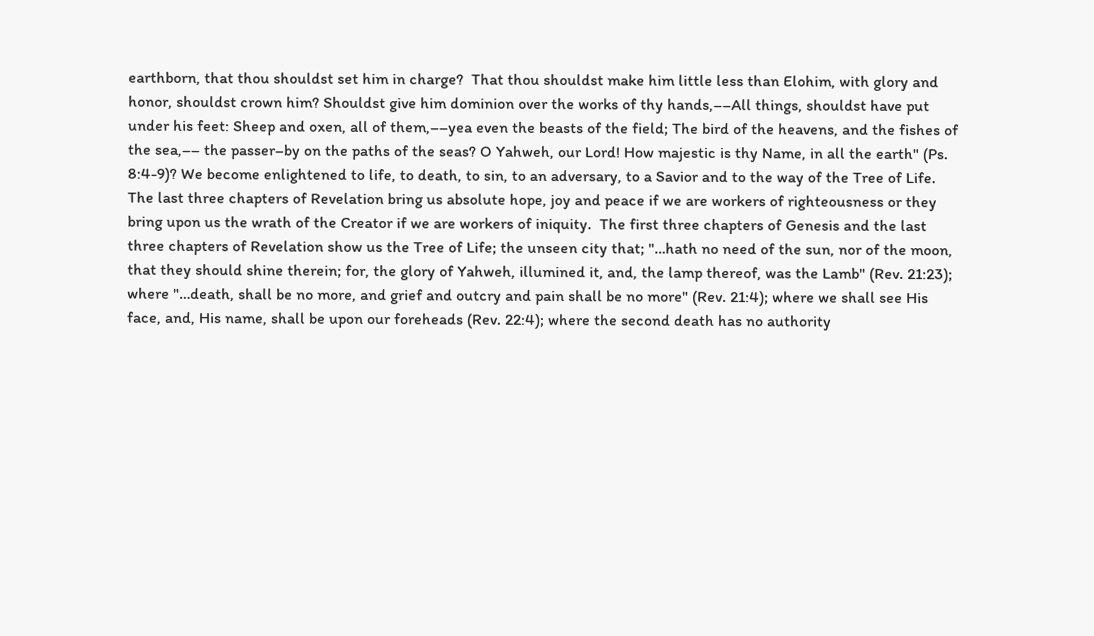earthborn, that thou shouldst set him in charge?  That thou shouldst make him little less than Elohim, with glory and honor, shouldst crown him? Shouldst give him dominion over the works of thy hands,––All things, shouldst have put under his feet: Sheep and oxen, all of them,––yea even the beasts of the field; The bird of the heavens, and the fishes of the sea,–– the passer–by on the paths of the seas? O Yahweh, our Lord! How majestic is thy Name, in all the earth" (Ps. 8:4-9)? We become enlightened to life, to death, to sin, to an adversary, to a Savior and to the way of the Tree of Life. The last three chapters of Revelation bring us absolute hope, joy and peace if we are workers of righteousness or they bring upon us the wrath of the Creator if we are workers of iniquity.  The first three chapters of Genesis and the last three chapters of Revelation show us the Tree of Life; the unseen city that; "…hath no need of the sun, nor of the moon, that they should shine therein; for, the glory of Yahweh, illumined it, and, the lamp thereof, was the Lamb" (Rev. 21:23); where "…death, shall be no more, and grief and outcry and pain shall be no more" (Rev. 21:4); where we shall see His face, and, His name, shall be upon our foreheads (Rev. 22:4); where the second death has no authority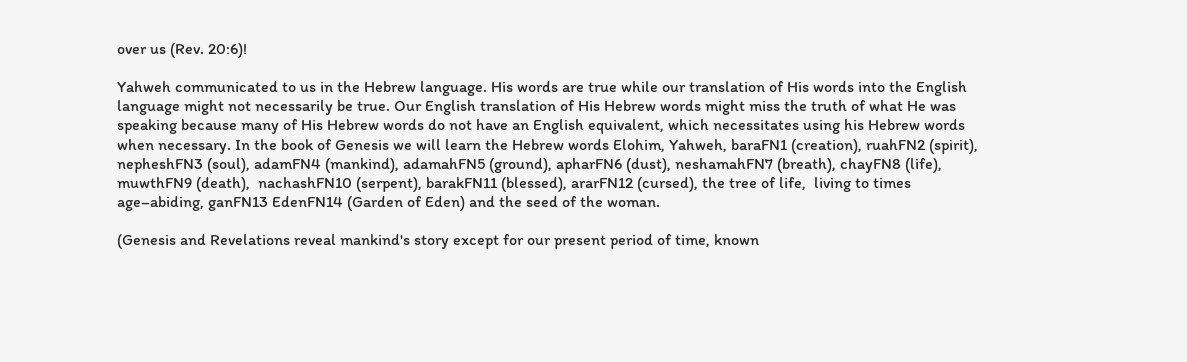over us (Rev. 20:6)!

Yahweh communicated to us in the Hebrew language. His words are true while our translation of His words into the English language might not necessarily be true. Our English translation of His Hebrew words might miss the truth of what He was speaking because many of His Hebrew words do not have an English equivalent, which necessitates using his Hebrew words when necessary. In the book of Genesis we will learn the Hebrew words Elohim, Yahweh, baraFN1 (creation), ruahFN2 (spirit), nepheshFN3 (soul), adamFN4 (mankind), adamahFN5 (ground), apharFN6 (dust), neshamahFN7 (breath), chayFN8 (life), muwthFN9 (death),  nachashFN10 (serpent), barakFN11 (blessed), ararFN12 (cursed), the tree of life,  living to times age–abiding, ganFN13 EdenFN14 (Garden of Eden) and the seed of the woman.

(Genesis and Revelations reveal mankind's story except for our present period of time, known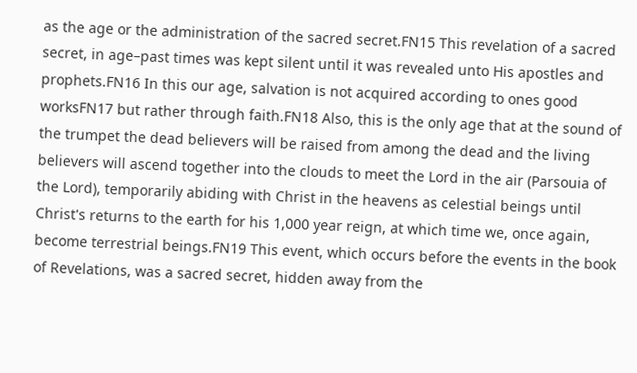as the age or the administration of the sacred secret.FN15 This revelation of a sacred secret, in age–past times was kept silent until it was revealed unto His apostles and prophets.FN16 In this our age, salvation is not acquired according to ones good worksFN17 but rather through faith.FN18 Also, this is the only age that at the sound of the trumpet the dead believers will be raised from among the dead and the living believers will ascend together into the clouds to meet the Lord in the air (Parsouia of the Lord), temporarily abiding with Christ in the heavens as celestial beings until Christ's returns to the earth for his 1,000 year reign, at which time we, once again, become terrestrial beings.FN19 This event, which occurs before the events in the book of Revelations, was a sacred secret, hidden away from the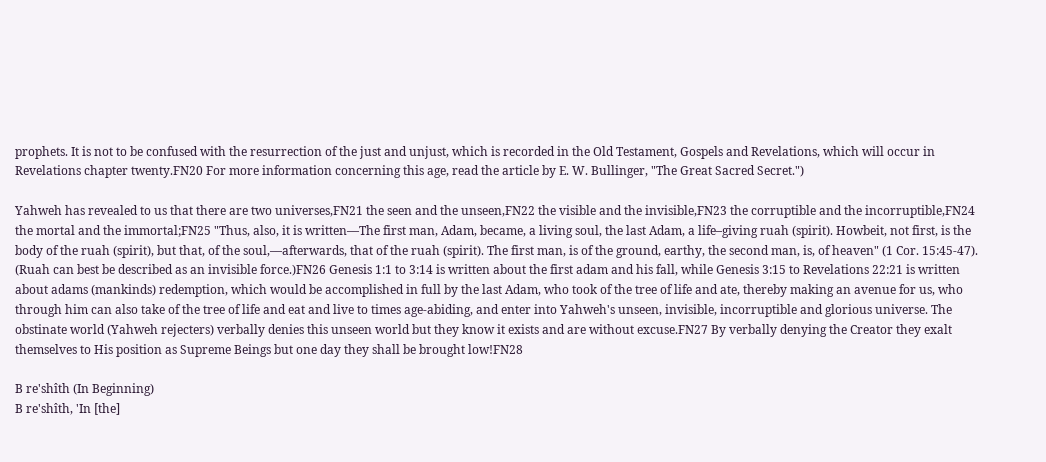prophets. It is not to be confused with the resurrection of the just and unjust, which is recorded in the Old Testament, Gospels and Revelations, which will occur in Revelations chapter twenty.FN20 For more information concerning this age, read the article by E. W. Bullinger, "The Great Sacred Secret.")

Yahweh has revealed to us that there are two universes,FN21 the seen and the unseen,FN22 the visible and the invisible,FN23 the corruptible and the incorruptible,FN24 the mortal and the immortal;FN25 "Thus, also, it is written––The first man, Adam, became, a living soul, the last Adam, a life–giving ruah (spirit). Howbeit, not first, is the body of the ruah (spirit), but that, of the soul,––afterwards, that of the ruah (spirit). The first man, is of the ground, earthy, the second man, is, of heaven" (1 Cor. 15:45-47). (Ruah can best be described as an invisible force.)FN26 Genesis 1:1 to 3:14 is written about the first adam and his fall, while Genesis 3:15 to Revelations 22:21 is written about adams (mankinds) redemption, which would be accomplished in full by the last Adam, who took of the tree of life and ate, thereby making an avenue for us, who through him can also take of the tree of life and eat and live to times age-abiding, and enter into Yahweh's unseen, invisible, incorruptible and glorious universe. The obstinate world (Yahweh rejecters) verbally denies this unseen world but they know it exists and are without excuse.FN27 By verbally denying the Creator they exalt themselves to His position as Supreme Beings but one day they shall be brought low!FN28

B re'shîth (In Beginning)
B re'shîth, 'In [the]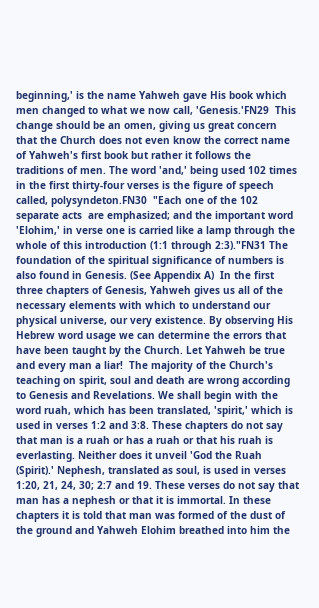beginning,' is the name Yahweh gave His book which men changed to what we now call, 'Genesis.'FN29  This change should be an omen, giving us great concern that the Church does not even know the correct name of Yahweh's first book but rather it follows the traditions of men. The word 'and,' being used 102 times in the first thirty-four verses is the figure of speech called, polysyndeton.FN30  "Each one of the 102 separate acts  are emphasized; and the important word 'Elohim,' in verse one is carried like a lamp through the whole of this introduction (1:1 through 2:3)."FN31 The foundation of the spiritual significance of numbers is also found in Genesis. (See Appendix A)  In the first three chapters of Genesis, Yahweh gives us all of the necessary elements with which to understand our physical universe, our very existence. By observing His Hebrew word usage we can determine the errors that have been taught by the Church. Let Yahweh be true and every man a liar!  The majority of the Church's teaching on spirit, soul and death are wrong according to Genesis and Revelations. We shall begin with the word ruah, which has been translated, 'spirit,' which is used in verses 1:2 and 3:8. These chapters do not say that man is a ruah or has a ruah or that his ruah is everlasting. Neither does it unveil 'God the Ruah (Spirit).' Nephesh, translated as soul, is used in verses 1:20, 21, 24, 30; 2:7 and 19. These verses do not say that man has a nephesh or that it is immortal. In these chapters it is told that man was formed of the dust of the ground and Yahweh Elohim breathed into him the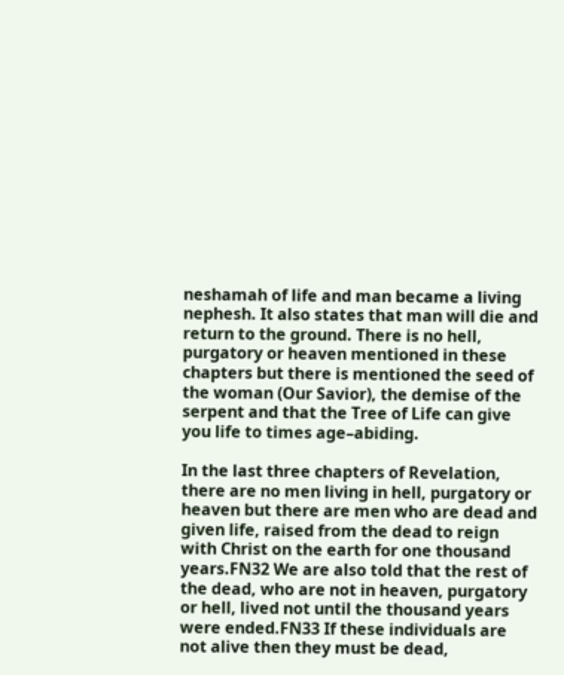neshamah of life and man became a living nephesh. It also states that man will die and return to the ground. There is no hell, purgatory or heaven mentioned in these chapters but there is mentioned the seed of the woman (Our Savior), the demise of the serpent and that the Tree of Life can give you life to times age–abiding.

In the last three chapters of Revelation, there are no men living in hell, purgatory or heaven but there are men who are dead and given life, raised from the dead to reign with Christ on the earth for one thousand years.FN32 We are also told that the rest of the dead, who are not in heaven, purgatory or hell, lived not until the thousand years were ended.FN33 If these individuals are not alive then they must be dead,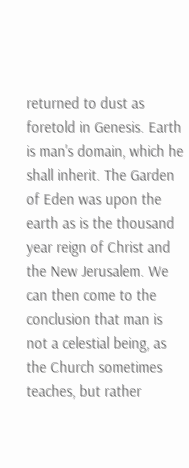returned to dust as foretold in Genesis. Earth is man's domain, which he shall inherit. The Garden of Eden was upon the earth as is the thousand year reign of Christ and the New Jerusalem. We can then come to the conclusion that man is not a celestial being, as the Church sometimes teaches, but rather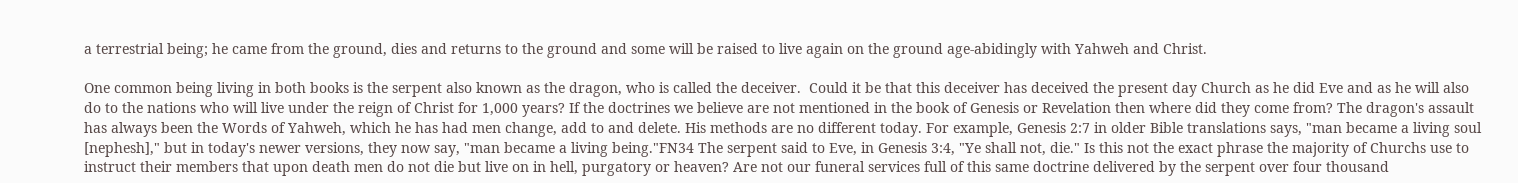a terrestrial being; he came from the ground, dies and returns to the ground and some will be raised to live again on the ground age-abidingly with Yahweh and Christ.

One common being living in both books is the serpent also known as the dragon, who is called the deceiver.  Could it be that this deceiver has deceived the present day Church as he did Eve and as he will also do to the nations who will live under the reign of Christ for 1,000 years? If the doctrines we believe are not mentioned in the book of Genesis or Revelation then where did they come from? The dragon's assault has always been the Words of Yahweh, which he has had men change, add to and delete. His methods are no different today. For example, Genesis 2:7 in older Bible translations says, "man became a living soul [nephesh]," but in today's newer versions, they now say, "man became a living being."FN34 The serpent said to Eve, in Genesis 3:4, "Ye shall not, die." Is this not the exact phrase the majority of Churchs use to instruct their members that upon death men do not die but live on in hell, purgatory or heaven? Are not our funeral services full of this same doctrine delivered by the serpent over four thousand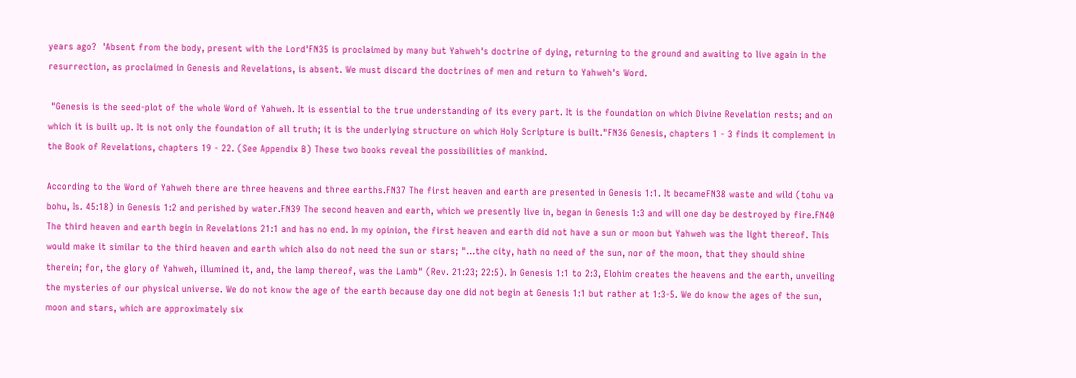years ago?  'Absent from the body, present with the Lord'FN35 is proclaimed by many but Yahweh's doctrine of dying, returning to the ground and awaiting to live again in the resurrection, as proclaimed in Genesis and Revelations, is absent. We must discard the doctrines of men and return to Yahweh's Word.

 "Genesis is the seed-plot of the whole Word of Yahweh. It is essential to the true understanding of its every part. It is the foundation on which Divine Revelation rests; and on which it is built up. It is not only the foundation of all truth; it is the underlying structure on which Holy Scripture is built."FN36 Genesis, chapters 1 - 3 finds it complement in the Book of Revelations, chapters 19 - 22. (See Appendix B) These two books reveal the possibilities of mankind.

According to the Word of Yahweh there are three heavens and three earths.FN37 The first heaven and earth are presented in Genesis 1:1. It becameFN38 waste and wild (tohu va bohu, Is. 45:18) in Genesis 1:2 and perished by water.FN39 The second heaven and earth, which we presently live in, began in Genesis 1:3 and will one day be destroyed by fire.FN40 The third heaven and earth begin in Revelations 21:1 and has no end. In my opinion, the first heaven and earth did not have a sun or moon but Yahweh was the light thereof. This would make it similar to the third heaven and earth which also do not need the sun or stars; "…the city, hath no need of the sun, nor of the moon, that they should shine therein; for, the glory of Yahweh, illumined it, and, the lamp thereof, was the Lamb" (Rev. 21:23; 22:5). In Genesis 1:1 to 2:3, Elohim creates the heavens and the earth, unveiling the mysteries of our physical universe. We do not know the age of the earth because day one did not begin at Genesis 1:1 but rather at 1:3-5. We do know the ages of the sun, moon and stars, which are approximately six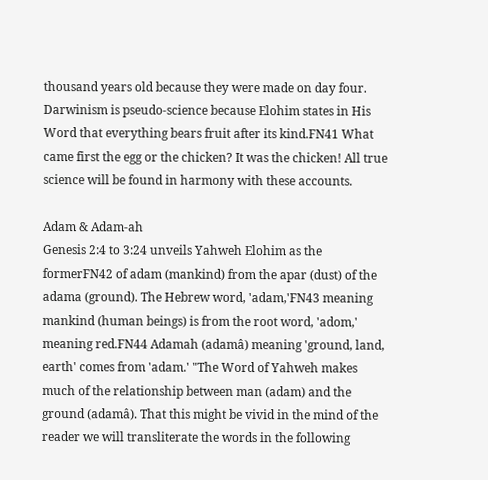thousand years old because they were made on day four. Darwinism is pseudo-science because Elohim states in His Word that everything bears fruit after its kind.FN41 What came first the egg or the chicken? It was the chicken! All true science will be found in harmony with these accounts.

Adam & Adam-ah
Genesis 2:4 to 3:24 unveils Yahweh Elohim as the formerFN42 of adam (mankind) from the apar (dust) of the adama (ground). The Hebrew word, 'adam,'FN43 meaning mankind (human beings) is from the root word, 'adom,' meaning red.FN44 Adamah (adamâ) meaning 'ground, land, earth' comes from 'adam.' "The Word of Yahweh makes much of the relationship between man (adam) and the ground (adamâ). That this might be vivid in the mind of the reader we will transliterate the words in the following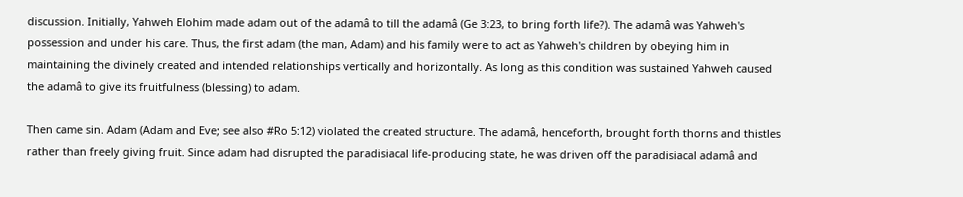discussion. Initially, Yahweh Elohim made adam out of the adamâ to till the adamâ (Ge 3:23, to bring forth life?). The adamâ was Yahweh's possession and under his care. Thus, the first adam (the man, Adam) and his family were to act as Yahweh's children by obeying him in maintaining the divinely created and intended relationships vertically and horizontally. As long as this condition was sustained Yahweh caused the adamâ to give its fruitfulness (blessing) to adam.

Then came sin. Adam (Adam and Eve; see also #Ro 5:12) violated the created structure. The adamâ, henceforth, brought forth thorns and thistles rather than freely giving fruit. Since adam had disrupted the paradisiacal life-producing state, he was driven off the paradisiacal adamâ and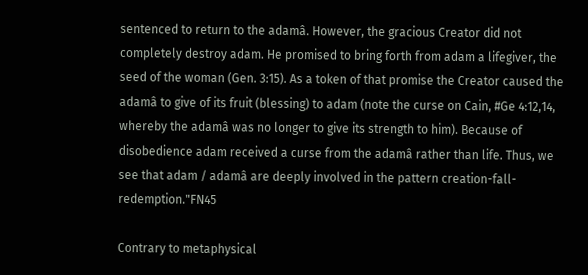sentenced to return to the adamâ. However, the gracious Creator did not completely destroy adam. He promised to bring forth from adam a lifegiver, the seed of the woman (Gen. 3:15). As a token of that promise the Creator caused the adamâ to give of its fruit (blessing) to adam (note the curse on Cain, #Ge 4:12,14, whereby the adamâ was no longer to give its strength to him). Because of disobedience adam received a curse from the adamâ rather than life. Thus, we see that adam / adamâ are deeply involved in the pattern creation-fall-redemption."FN45

Contrary to metaphysical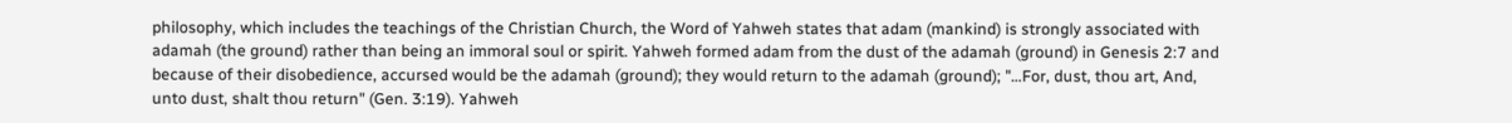philosophy, which includes the teachings of the Christian Church, the Word of Yahweh states that adam (mankind) is strongly associated with adamah (the ground) rather than being an immoral soul or spirit. Yahweh formed adam from the dust of the adamah (ground) in Genesis 2:7 and because of their disobedience, accursed would be the adamah (ground); they would return to the adamah (ground); "…For, dust, thou art, And, unto dust, shalt thou return" (Gen. 3:19). Yahweh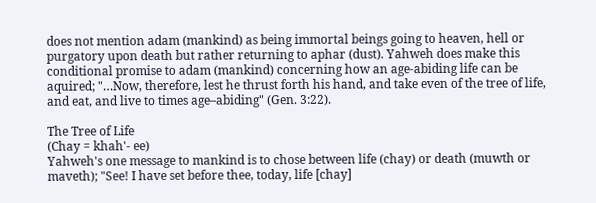does not mention adam (mankind) as being immortal beings going to heaven, hell or purgatory upon death but rather returning to aphar (dust). Yahweh does make this conditional promise to adam (mankind) concerning how an age-abiding life can be aquired; "…Now, therefore, lest he thrust forth his hand, and take even of the tree of life, and eat, and live to times age–abiding" (Gen. 3:22).

The Tree of Life
(Chay = khah'- ee)
Yahweh's one message to mankind is to chose between life (chay) or death (muwth or maveth); "See! I have set before thee, today, life [chay]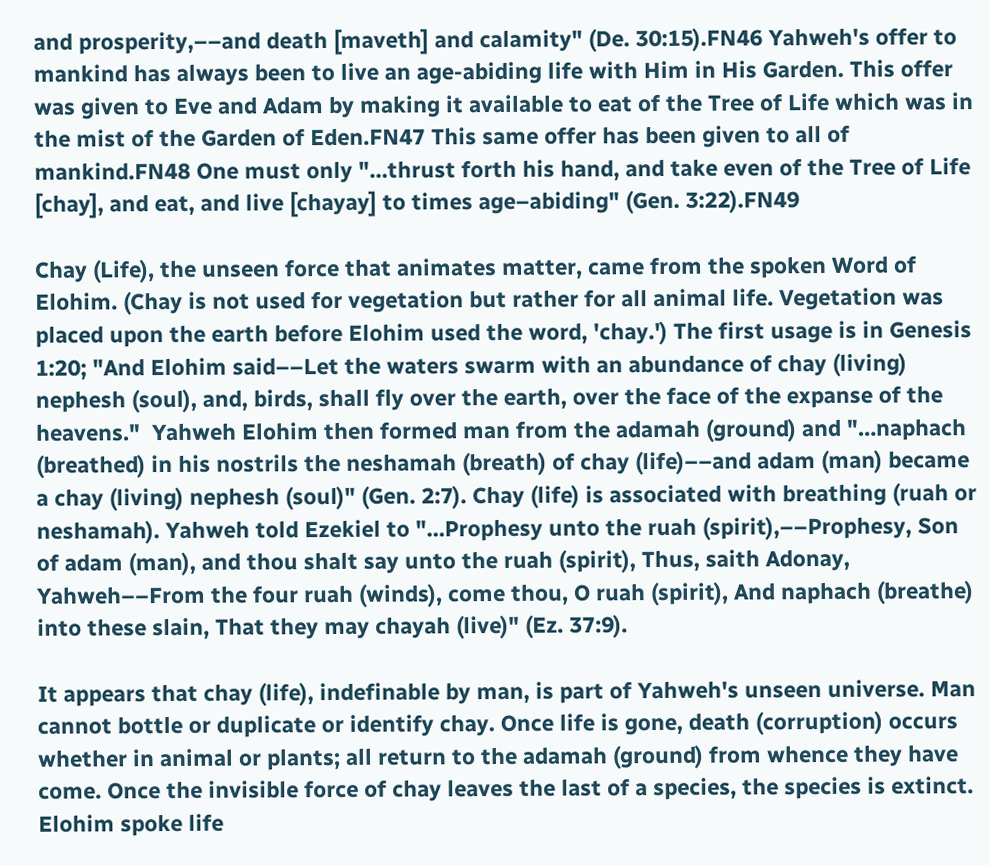and prosperity,––and death [maveth] and calamity" (De. 30:15).FN46 Yahweh's offer to mankind has always been to live an age-abiding life with Him in His Garden. This offer was given to Eve and Adam by making it available to eat of the Tree of Life which was in the mist of the Garden of Eden.FN47 This same offer has been given to all of mankind.FN48 One must only "…thrust forth his hand, and take even of the Tree of Life [chay], and eat, and live [chayay] to times age–abiding" (Gen. 3:22).FN49

Chay (Life), the unseen force that animates matter, came from the spoken Word of Elohim. (Chay is not used for vegetation but rather for all animal life. Vegetation was placed upon the earth before Elohim used the word, 'chay.') The first usage is in Genesis 1:20; "And Elohim said––Let the waters swarm with an abundance of chay (living) nephesh (soul), and, birds, shall fly over the earth, over the face of the expanse of the heavens."  Yahweh Elohim then formed man from the adamah (ground) and "…naphach (breathed) in his nostrils the neshamah (breath) of chay (life)––and adam (man) became a chay (living) nephesh (soul)" (Gen. 2:7). Chay (life) is associated with breathing (ruah or neshamah). Yahweh told Ezekiel to "…Prophesy unto the ruah (spirit),––Prophesy, Son of adam (man), and thou shalt say unto the ruah (spirit), Thus, saith Adonay, Yahweh––From the four ruah (winds), come thou, O ruah (spirit), And naphach (breathe) into these slain, That they may chayah (live)" (Ez. 37:9).

It appears that chay (life), indefinable by man, is part of Yahweh's unseen universe. Man cannot bottle or duplicate or identify chay. Once life is gone, death (corruption) occurs whether in animal or plants; all return to the adamah (ground) from whence they have come. Once the invisible force of chay leaves the last of a species, the species is extinct. Elohim spoke life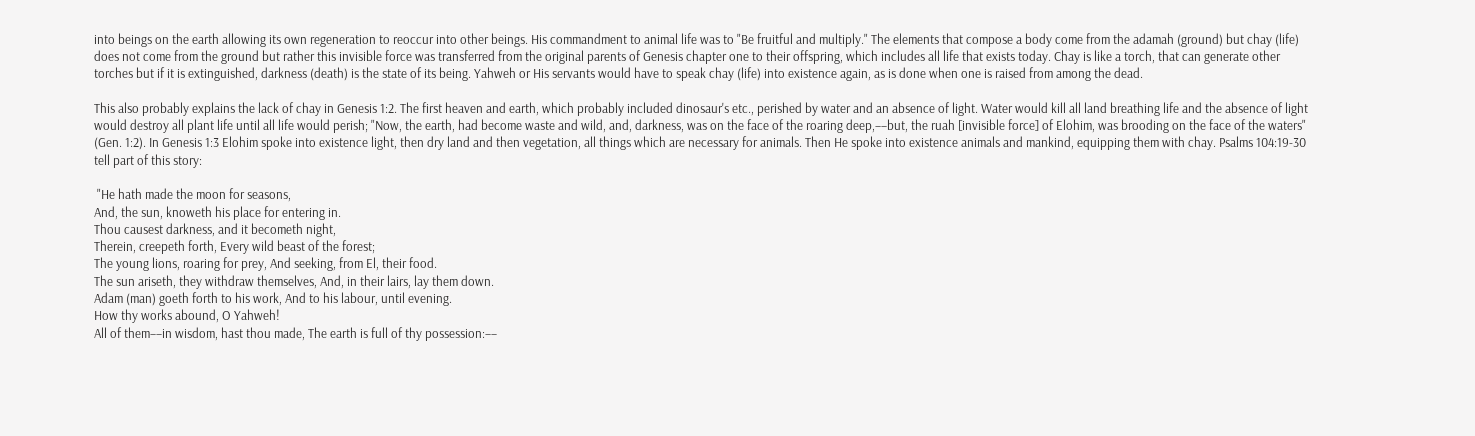into beings on the earth allowing its own regeneration to reoccur into other beings. His commandment to animal life was to "Be fruitful and multiply." The elements that compose a body come from the adamah (ground) but chay (life) does not come from the ground but rather this invisible force was transferred from the original parents of Genesis chapter one to their offspring, which includes all life that exists today. Chay is like a torch, that can generate other torches but if it is extinguished, darkness (death) is the state of its being. Yahweh or His servants would have to speak chay (life) into existence again, as is done when one is raised from among the dead.

This also probably explains the lack of chay in Genesis 1:2. The first heaven and earth, which probably included dinosaur's etc., perished by water and an absence of light. Water would kill all land breathing life and the absence of light would destroy all plant life until all life would perish; "Now, the earth, had become waste and wild, and, darkness, was on the face of the roaring deep,––but, the ruah [invisible force] of Elohim, was brooding on the face of the waters" (Gen. 1:2). In Genesis 1:3 Elohim spoke into existence light, then dry land and then vegetation, all things which are necessary for animals. Then He spoke into existence animals and mankind, equipping them with chay. Psalms 104:19-30 tell part of this story:

 "He hath made the moon for seasons,
And, the sun, knoweth his place for entering in.
Thou causest darkness, and it becometh night,
Therein, creepeth forth, Every wild beast of the forest;
The young lions, roaring for prey, And seeking, from El, their food.
The sun ariseth, they withdraw themselves, And, in their lairs, lay them down.
Adam (man) goeth forth to his work, And to his labour, until evening.
How thy works abound, O Yahweh!
All of them––in wisdom, hast thou made, The earth is full of thy possession:––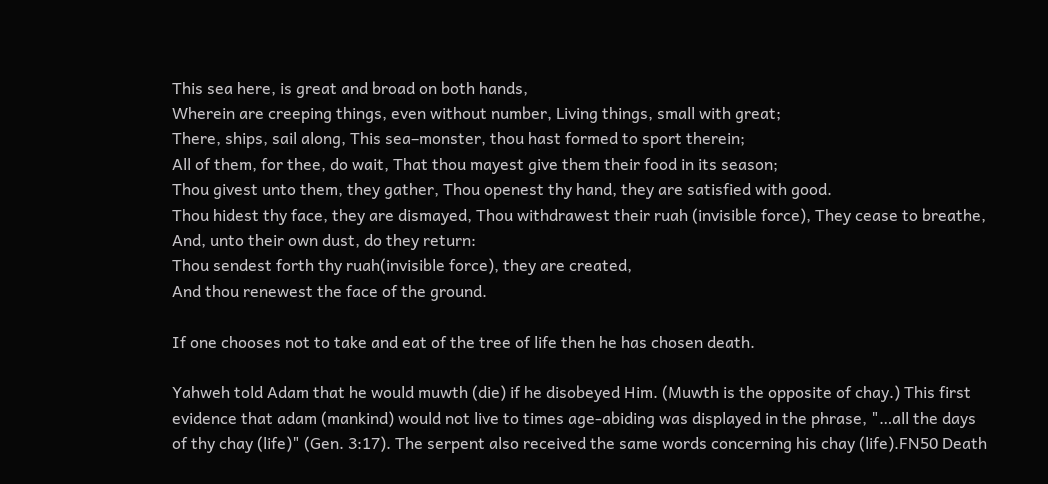This sea here, is great and broad on both hands,
Wherein are creeping things, even without number, Living things, small with great;
There, ships, sail along, This sea–monster, thou hast formed to sport therein;
All of them, for thee, do wait, That thou mayest give them their food in its season;
Thou givest unto them, they gather, Thou openest thy hand, they are satisfied with good.
Thou hidest thy face, they are dismayed, Thou withdrawest their ruah (invisible force), They cease to breathe, And, unto their own dust, do they return:
Thou sendest forth thy ruah(invisible force), they are created,
And thou renewest the face of the ground.

If one chooses not to take and eat of the tree of life then he has chosen death.

Yahweh told Adam that he would muwth (die) if he disobeyed Him. (Muwth is the opposite of chay.) This first evidence that adam (mankind) would not live to times age-abiding was displayed in the phrase, "…all the days of thy chay (life)" (Gen. 3:17). The serpent also received the same words concerning his chay (life).FN50 Death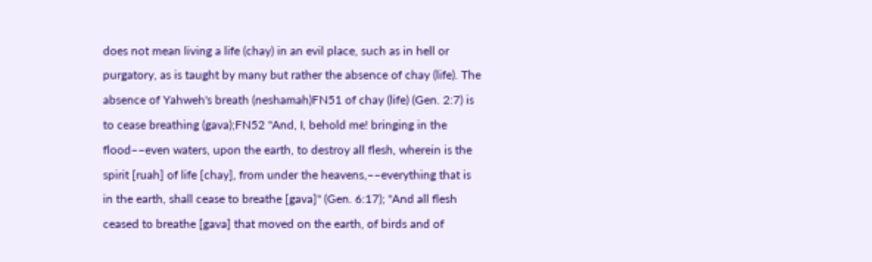does not mean living a life (chay) in an evil place, such as in hell or purgatory, as is taught by many but rather the absence of chay (life). The absence of Yahweh's breath (neshamah)FN51 of chay (life) (Gen. 2:7) is to cease breathing (gava);FN52 "And, I, behold me! bringing in the flood––even waters, upon the earth, to destroy all flesh, wherein is the spirit [ruah] of life [chay], from under the heavens,––everything that is in the earth, shall cease to breathe [gava]" (Gen. 6:17); "And all flesh ceased to breathe [gava] that moved on the earth, of birds and of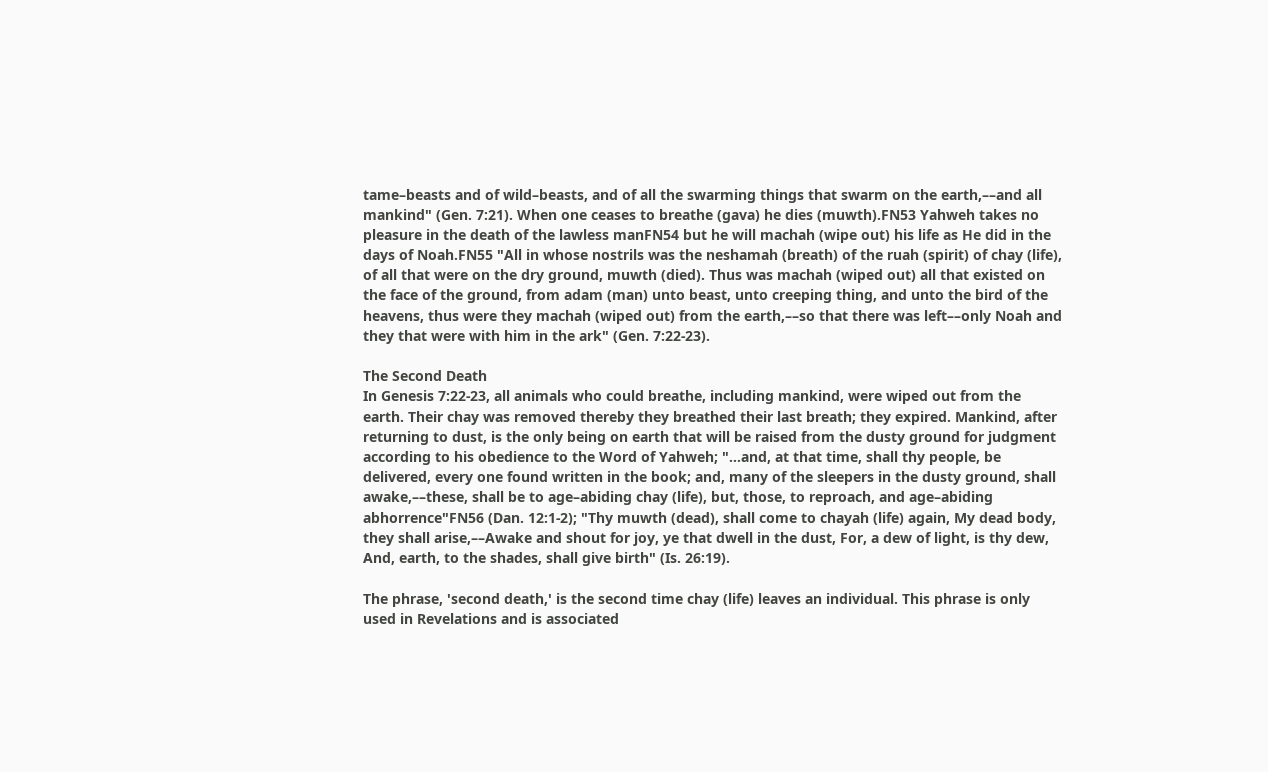tame–beasts and of wild–beasts, and of all the swarming things that swarm on the earth,––and all mankind" (Gen. 7:21). When one ceases to breathe (gava) he dies (muwth).FN53 Yahweh takes no pleasure in the death of the lawless manFN54 but he will machah (wipe out) his life as He did in the days of Noah.FN55 "All in whose nostrils was the neshamah (breath) of the ruah (spirit) of chay (life), of all that were on the dry ground, muwth (died). Thus was machah (wiped out) all that existed on the face of the ground, from adam (man) unto beast, unto creeping thing, and unto the bird of the heavens, thus were they machah (wiped out) from the earth,––so that there was left––only Noah and they that were with him in the ark" (Gen. 7:22-23).

The Second Death
In Genesis 7:22-23, all animals who could breathe, including mankind, were wiped out from the earth. Their chay was removed thereby they breathed their last breath; they expired. Mankind, after returning to dust, is the only being on earth that will be raised from the dusty ground for judgment according to his obedience to the Word of Yahweh; "…and, at that time, shall thy people, be delivered, every one found written in the book; and, many of the sleepers in the dusty ground, shall awake,––these, shall be to age–abiding chay (life), but, those, to reproach, and age–abiding abhorrence"FN56 (Dan. 12:1-2); "Thy muwth (dead), shall come to chayah (life) again, My dead body, they shall arise,––Awake and shout for joy, ye that dwell in the dust, For, a dew of light, is thy dew, And, earth, to the shades, shall give birth" (Is. 26:19).

The phrase, 'second death,' is the second time chay (life) leaves an individual. This phrase is only used in Revelations and is associated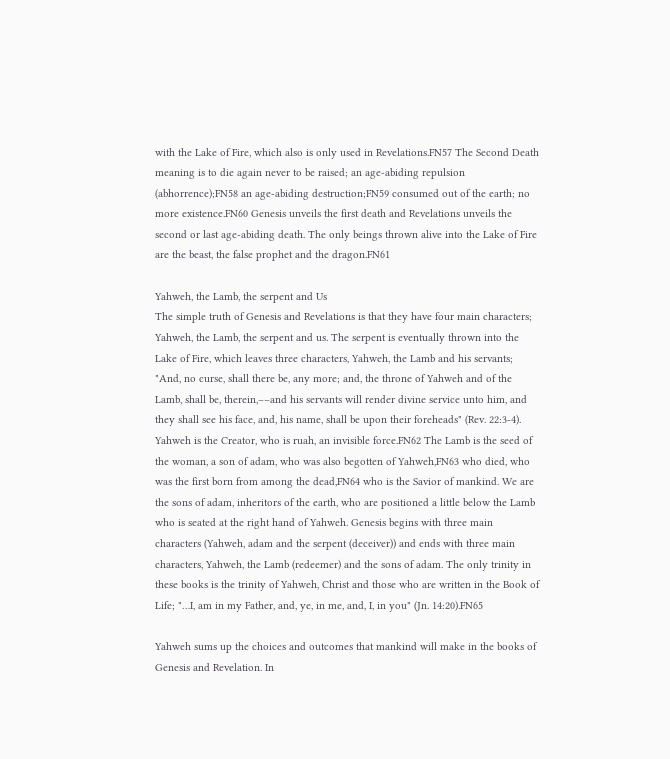with the Lake of Fire, which also is only used in Revelations.FN57 The Second Death meaning is to die again never to be raised; an age-abiding repulsion (abhorrence);FN58 an age-abiding destruction;FN59 consumed out of the earth; no more existence.FN60 Genesis unveils the first death and Revelations unveils the second or last age-abiding death. The only beings thrown alive into the Lake of Fire are the beast, the false prophet and the dragon.FN61

Yahweh, the Lamb, the serpent and Us
The simple truth of Genesis and Revelations is that they have four main characters; Yahweh, the Lamb, the serpent and us. The serpent is eventually thrown into the Lake of Fire, which leaves three characters, Yahweh, the Lamb and his servants; "And, no curse, shall there be, any more; and, the throne of Yahweh and of the Lamb, shall be, therein,––and his servants will render divine service unto him, and they shall see his face, and, his name, shall be upon their foreheads" (Rev. 22:3-4). Yahweh is the Creator, who is ruah, an invisible force.FN62 The Lamb is the seed of the woman, a son of adam, who was also begotten of Yahweh,FN63 who died, who was the first born from among the dead,FN64 who is the Savior of mankind. We are the sons of adam, inheritors of the earth, who are positioned a little below the Lamb who is seated at the right hand of Yahweh. Genesis begins with three main characters (Yahweh, adam and the serpent (deceiver)) and ends with three main characters, Yahweh, the Lamb (redeemer) and the sons of adam. The only trinity in these books is the trinity of Yahweh, Christ and those who are written in the Book of Life; "…I, am in my Father, and, ye, in me, and, I, in you" (Jn. 14:20).FN65

Yahweh sums up the choices and outcomes that mankind will make in the books of Genesis and Revelation. In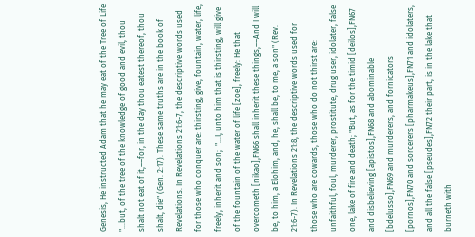Genesis, He instructed Adam that he may eat of the Tree of Life "…but, of the tree of the knowledge of good and evil, thou shalt not eat of it,––for, in the day thou eatest thereof, thou shalt, die" (Gen. 2:17). These same truths are in the book of Revelations. In Revelations 21:6-7, the descriptive words used for those who conquer are: thirsting, give, fountain, water, life, freely, inherit and son;  "…I, unto him that is thirsting, will give of the fountain of the water of life [zoe], freely: He that overcometh [nikao],FN66 shall inherit these things,––And I will be, to him, a Elohim, and, he, shall be, to me, a son" (Rev. 21:6-7). In Revelations 21:8, the descriptive words used for those who are cowards, those who do not thirst are: unfaithful, foul, murderer, prostitute, drug user, idolater, false one, lake of fire and death; "But, as for the timid [deilos],FN67 and disbelieving [apistos],FN68 and abominable [bdelusso],FN69 and murderers, and fornicators [pornos],FN70 and sorcerers [pharmakeus],FN71 and idolaters, and all the false [pseudes],FN72 their part, is in the lake that burneth with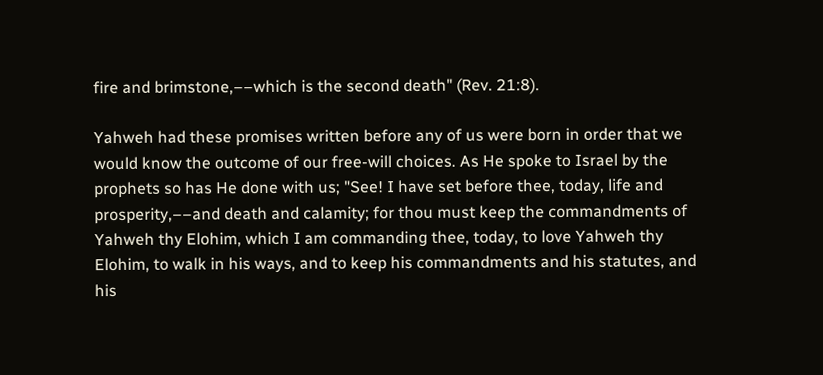fire and brimstone,––which is the second death" (Rev. 21:8).

Yahweh had these promises written before any of us were born in order that we would know the outcome of our free-will choices. As He spoke to Israel by the prophets so has He done with us; "See! I have set before thee, today, life and prosperity,––and death and calamity; for thou must keep the commandments of Yahweh thy Elohim, which I am commanding thee, today, to love Yahweh thy Elohim, to walk in his ways, and to keep his commandments and his statutes, and his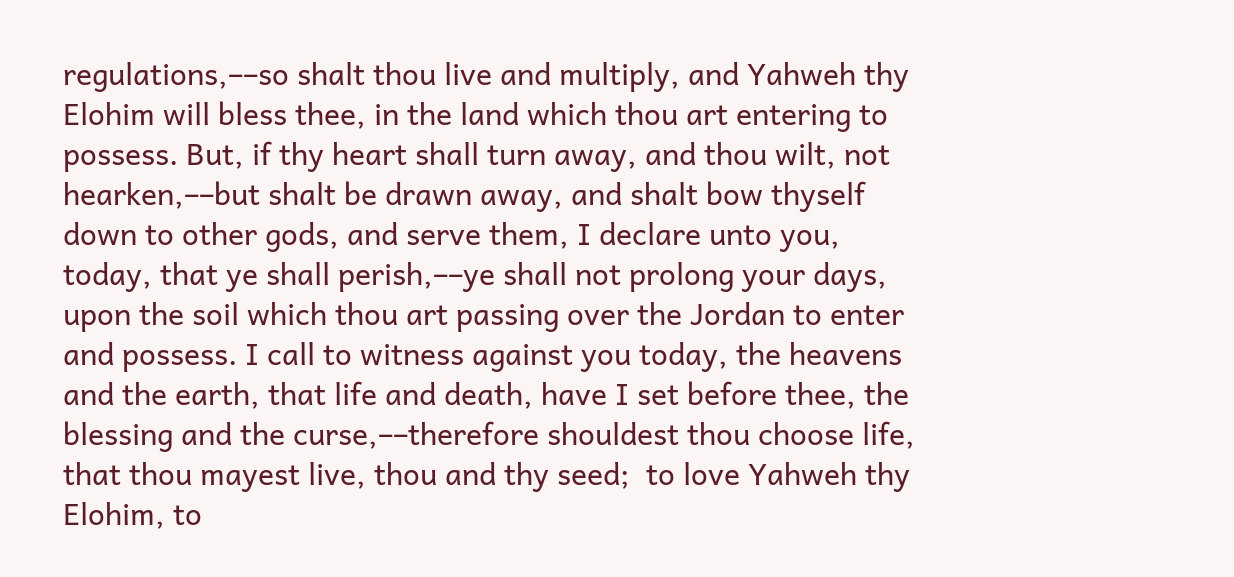regulations,––so shalt thou live and multiply, and Yahweh thy Elohim will bless thee, in the land which thou art entering to possess. But, if thy heart shall turn away, and thou wilt, not hearken,––but shalt be drawn away, and shalt bow thyself down to other gods, and serve them, I declare unto you, today, that ye shall perish,––ye shall not prolong your days, upon the soil which thou art passing over the Jordan to enter and possess. I call to witness against you today, the heavens and the earth, that life and death, have I set before thee, the blessing and the curse,––therefore shouldest thou choose life, that thou mayest live, thou and thy seed;  to love Yahweh thy Elohim, to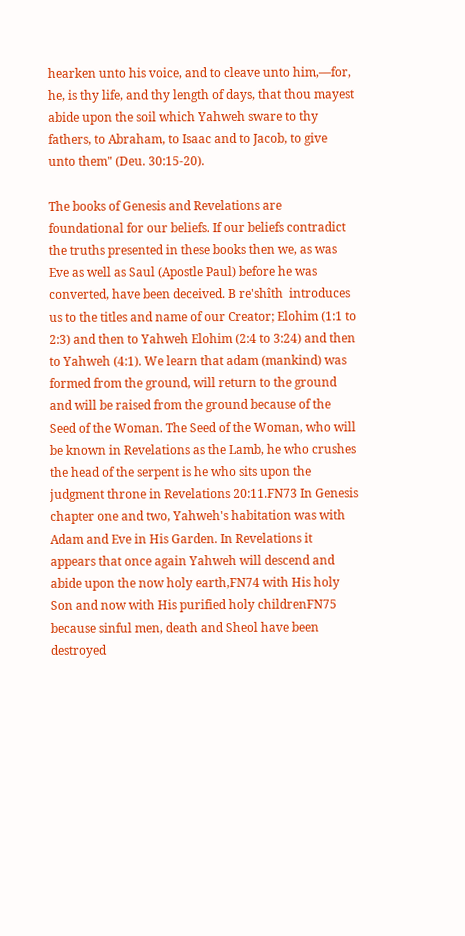hearken unto his voice, and to cleave unto him,––for, he, is thy life, and thy length of days, that thou mayest abide upon the soil which Yahweh sware to thy fathers, to Abraham, to Isaac and to Jacob, to give unto them" (Deu. 30:15-20).

The books of Genesis and Revelations are foundational for our beliefs. If our beliefs contradict the truths presented in these books then we, as was Eve as well as Saul (Apostle Paul) before he was converted, have been deceived. B re'shîth  introduces us to the titles and name of our Creator; Elohim (1:1 to 2:3) and then to Yahweh Elohim (2:4 to 3:24) and then to Yahweh (4:1). We learn that adam (mankind) was formed from the ground, will return to the ground and will be raised from the ground because of the Seed of the Woman. The Seed of the Woman, who will be known in Revelations as the Lamb, he who crushes the head of the serpent is he who sits upon the judgment throne in Revelations 20:11.FN73 In Genesis chapter one and two, Yahweh's habitation was with Adam and Eve in His Garden. In Revelations it appears that once again Yahweh will descend and abide upon the now holy earth,FN74 with His holy Son and now with His purified holy childrenFN75 because sinful men, death and Sheol have been destroyed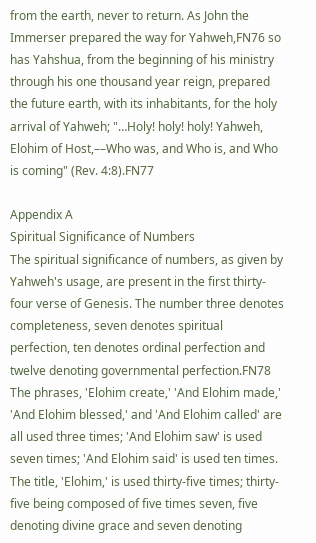from the earth, never to return. As John the Immerser prepared the way for Yahweh,FN76 so has Yahshua, from the beginning of his ministry through his one thousand year reign, prepared the future earth, with its inhabitants, for the holy arrival of Yahweh; "…Holy! holy! holy! Yahweh, Elohim of Host,––Who was, and Who is, and Who is coming" (Rev. 4:8).FN77

Appendix A
Spiritual Significance of Numbers
The spiritual significance of numbers, as given by Yahweh's usage, are present in the first thirty-four verse of Genesis. The number three denotes completeness, seven denotes spiritual perfection, ten denotes ordinal perfection and twelve denoting governmental perfection.FN78  The phrases, 'Elohim create,' 'And Elohim made,' 'And Elohim blessed,' and 'And Elohim called' are all used three times; 'And Elohim saw' is used seven times; 'And Elohim said' is used ten times. The title, 'Elohim,' is used thirty-five times; thirty-five being composed of five times seven, five denoting divine grace and seven denoting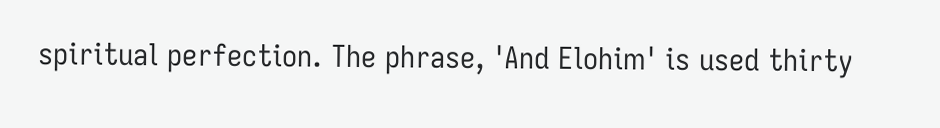spiritual perfection. The phrase, 'And Elohim' is used thirty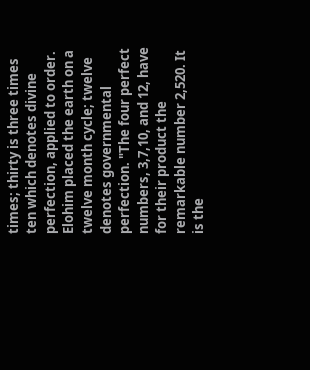times; thirty is three times ten which denotes divine perfection, applied to order. Elohim placed the earth on a twelve month cycle; twelve denotes governmental perfection. "The four perfect numbers, 3,7,10, and 12, have for their product the remarkable number 2,520. It is the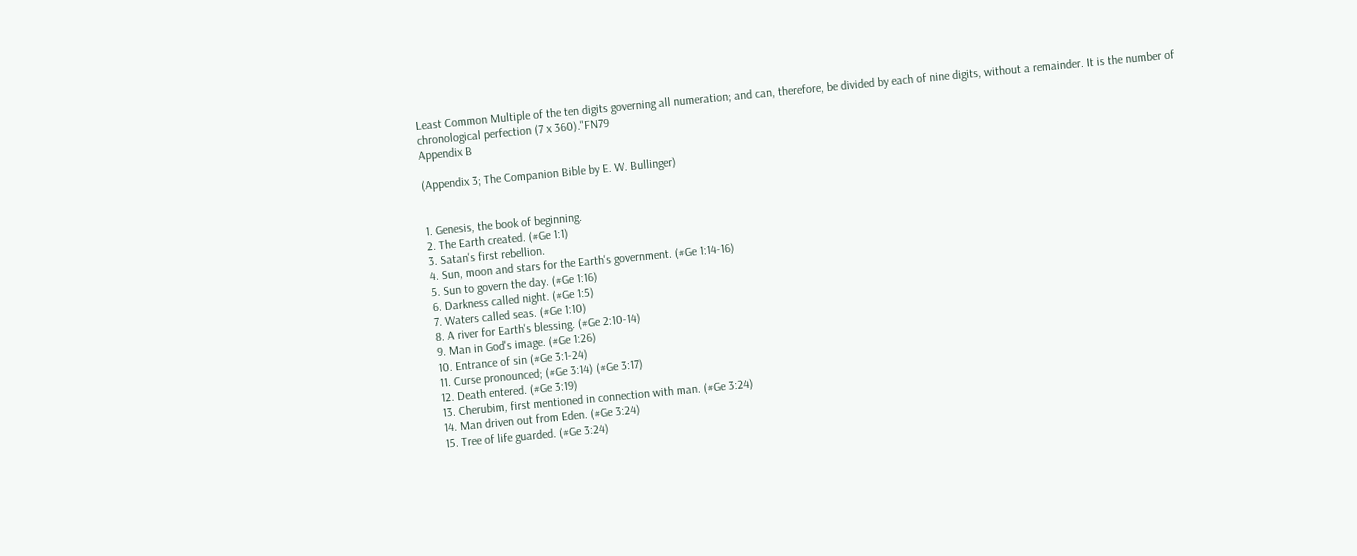Least Common Multiple of the ten digits governing all numeration; and can, therefore, be divided by each of nine digits, without a remainder. It is the number of chronological perfection (7 x 360)."FN79
Appendix B

(Appendix 3; The Companion Bible by E. W. Bullinger)


1. Genesis, the book of beginning.
2. The Earth created. (#Ge 1:1)
3. Satan's first rebellion.
4. Sun, moon and stars for the Earth's government. (#Ge 1:14-16)
5. Sun to govern the day. (#Ge 1:16)
6. Darkness called night. (#Ge 1:5)
7. Waters called seas. (#Ge 1:10)
8. A river for Earth's blessing. (#Ge 2:10-14)
9. Man in God's image. (#Ge 1:26)
10. Entrance of sin (#Ge 3:1-24)
11. Curse pronounced; (#Ge 3:14) (#Ge 3:17)
12. Death entered. (#Ge 3:19)
13. Cherubim, first mentioned in connection with man. (#Ge 3:24)
14. Man driven out from Eden. (#Ge 3:24)
15. Tree of life guarded. (#Ge 3:24)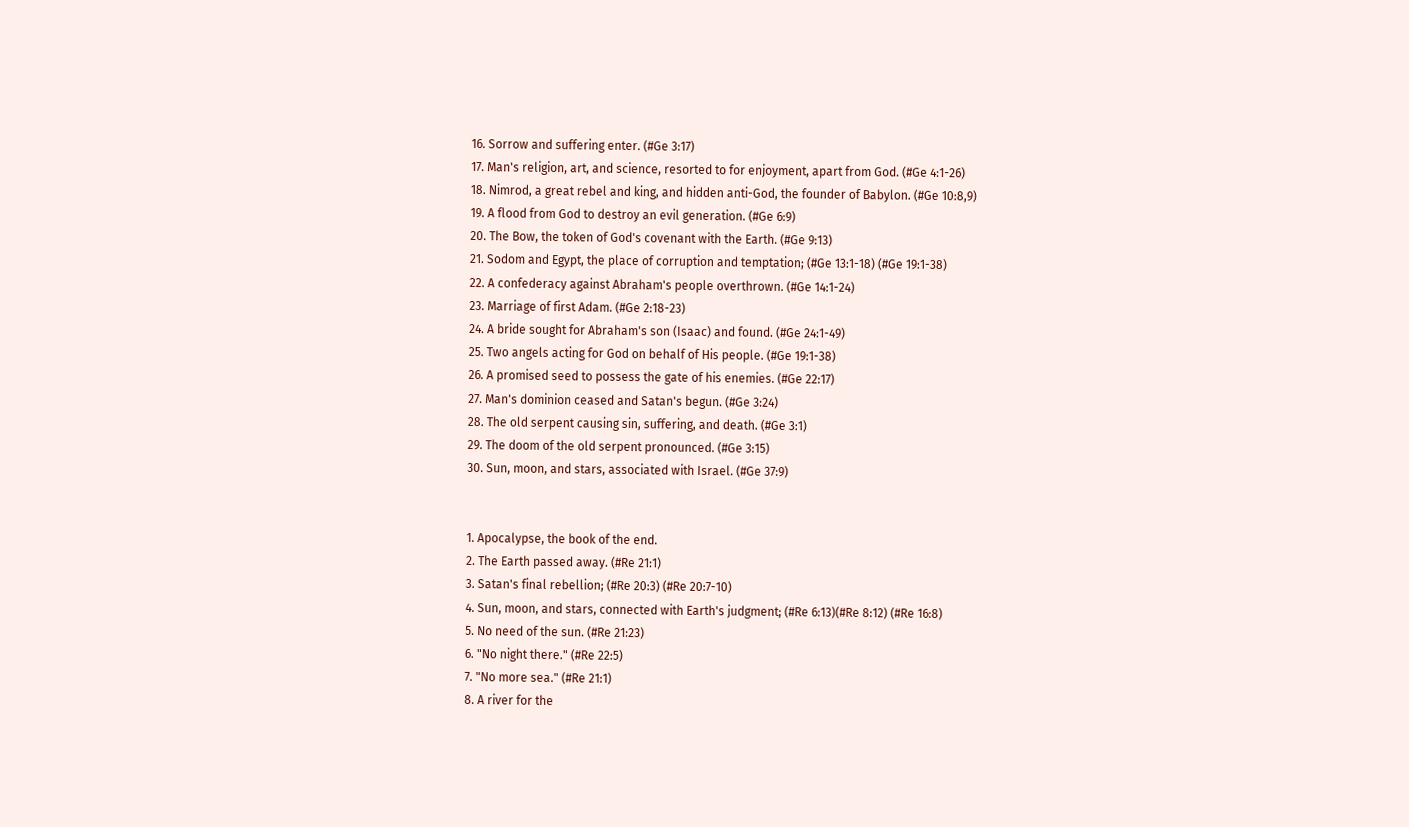16. Sorrow and suffering enter. (#Ge 3:17)
17. Man's religion, art, and science, resorted to for enjoyment, apart from God. (#Ge 4:1-26)
18. Nimrod, a great rebel and king, and hidden anti-God, the founder of Babylon. (#Ge 10:8,9)
19. A flood from God to destroy an evil generation. (#Ge 6:9)
20. The Bow, the token of God's covenant with the Earth. (#Ge 9:13)
21. Sodom and Egypt, the place of corruption and temptation; (#Ge 13:1-18) (#Ge 19:1-38)
22. A confederacy against Abraham's people overthrown. (#Ge 14:1-24)
23. Marriage of first Adam. (#Ge 2:18-23)
24. A bride sought for Abraham's son (Isaac) and found. (#Ge 24:1-49)
25. Two angels acting for God on behalf of His people. (#Ge 19:1-38)
26. A promised seed to possess the gate of his enemies. (#Ge 22:17)
27. Man's dominion ceased and Satan's begun. (#Ge 3:24)
28. The old serpent causing sin, suffering, and death. (#Ge 3:1)
29. The doom of the old serpent pronounced. (#Ge 3:15)
30. Sun, moon, and stars, associated with Israel. (#Ge 37:9)


1. Apocalypse, the book of the end.
2. The Earth passed away. (#Re 21:1)
3. Satan's final rebellion; (#Re 20:3) (#Re 20:7-10)
4. Sun, moon, and stars, connected with Earth's judgment; (#Re 6:13)(#Re 8:12) (#Re 16:8)
5. No need of the sun. (#Re 21:23)
6. "No night there." (#Re 22:5)
7. "No more sea." (#Re 21:1)
8. A river for the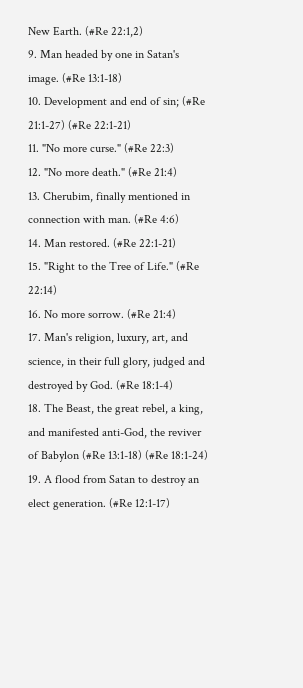New Earth. (#Re 22:1,2)
9. Man headed by one in Satan's image. (#Re 13:1-18)
10. Development and end of sin; (#Re 21:1-27) (#Re 22:1-21)
11. "No more curse." (#Re 22:3)
12. "No more death." (#Re 21:4)
13. Cherubim, finally mentioned in connection with man. (#Re 4:6)
14. Man restored. (#Re 22:1-21)
15. "Right to the Tree of Life." (#Re 22:14)
16. No more sorrow. (#Re 21:4)
17. Man's religion, luxury, art, and science, in their full glory, judged and destroyed by God. (#Re 18:1-4)
18. The Beast, the great rebel, a king, and manifested anti-God, the reviver of Babylon (#Re 13:1-18) (#Re 18:1-24)
19. A flood from Satan to destroy an elect generation. (#Re 12:1-17)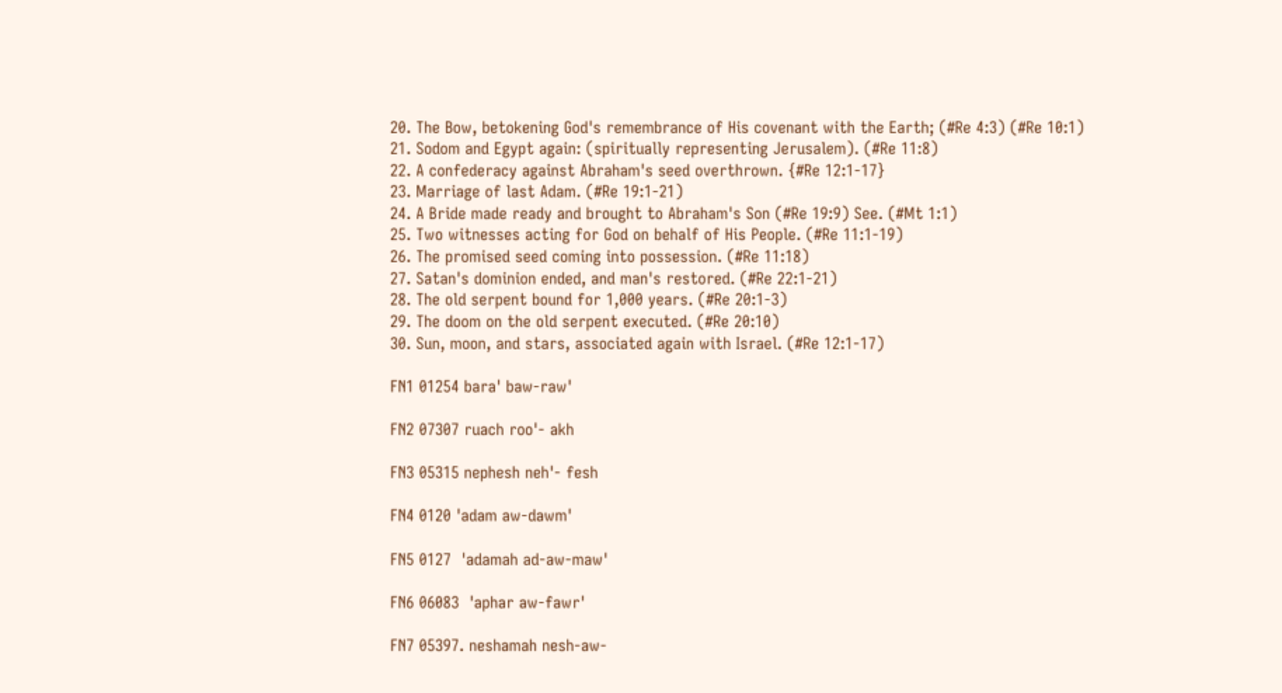20. The Bow, betokening God's remembrance of His covenant with the Earth; (#Re 4:3) (#Re 10:1)
21. Sodom and Egypt again: (spiritually representing Jerusalem). (#Re 11:8)
22. A confederacy against Abraham's seed overthrown. {#Re 12:1-17}
23. Marriage of last Adam. (#Re 19:1-21)
24. A Bride made ready and brought to Abraham's Son (#Re 19:9) See. (#Mt 1:1)
25. Two witnesses acting for God on behalf of His People. (#Re 11:1-19)
26. The promised seed coming into possession. (#Re 11:18)
27. Satan's dominion ended, and man's restored. (#Re 22:1-21)
28. The old serpent bound for 1,000 years. (#Re 20:1-3)
29. The doom on the old serpent executed. (#Re 20:10)
30. Sun, moon, and stars, associated again with Israel. (#Re 12:1-17)

FN1 01254 bara' baw-raw'

FN2 07307 ruach roo'- akh

FN3 05315 nephesh neh'- fesh

FN4 0120 'adam aw-dawm'

FN5 0127  'adamah ad-aw-maw'

FN6 06083  'aphar aw-fawr'

FN7 05397. neshamah nesh-aw-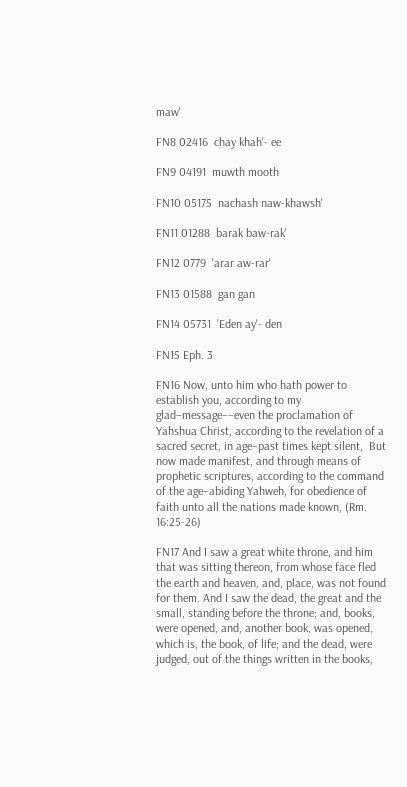maw'

FN8 02416  chay khah'- ee

FN9 04191  muwth mooth

FN10 05175  nachash naw-khawsh'

FN11 01288  barak baw-rak'

FN12 0779  'arar aw-rar'

FN13 01588  gan gan

FN14 05731  'Eden ay'- den

FN15 Eph. 3

FN16 Now, unto him who hath power to establish you, according to my glad–message––even the proclamation of Yahshua Christ, according to the revelation of a sacred secret, in age–past times kept silent,  But now made manifest, and through means of prophetic scriptures, according to the command of the age–abiding Yahweh, for obedience of faith unto all the nations made known, (Rm. 16:25-26)

FN17 And I saw a great white throne, and him that was sitting thereon, from whose face fled the earth and heaven, and, place, was not found for them. And I saw the dead, the great and the small, standing before the throne; and, books, were opened, and, another book, was opened, which is, the book, of life; and the dead, were judged, out of the things written in the books,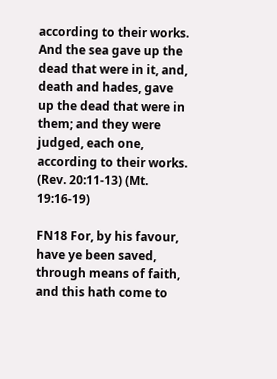according to their works.  And the sea gave up the dead that were in it, and, death and hades, gave up the dead that were in them; and they were judged, each one, according to their works. (Rev. 20:11-13) (Mt. 19:16-19)

FN18 For, by his favour, have ye been saved, through means of faith, and this hath come to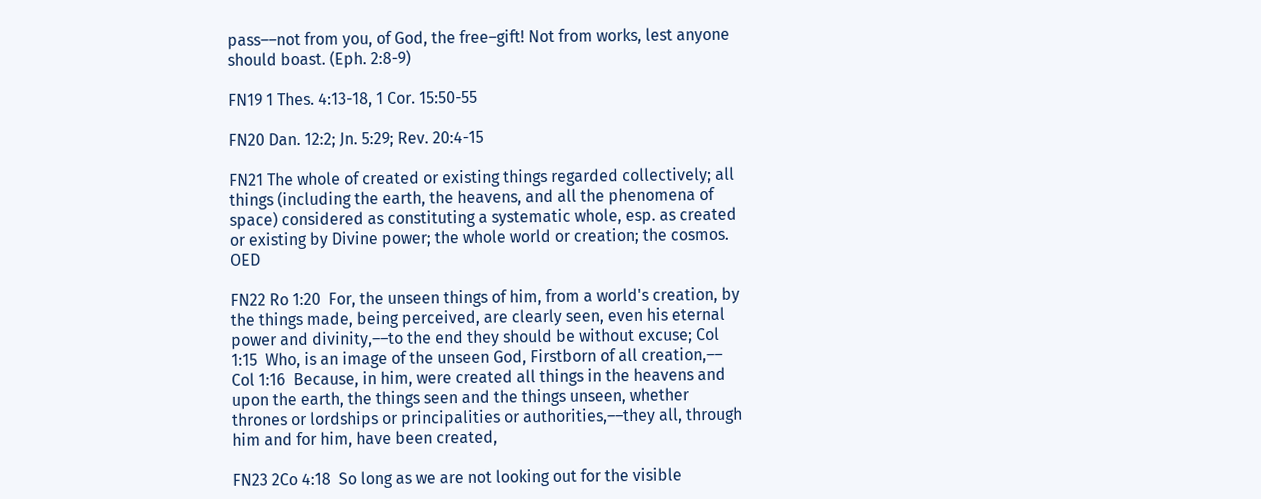pass––not from you, of God, the free–gift! Not from works, lest anyone should boast. (Eph. 2:8-9)

FN19 1 Thes. 4:13-18, 1 Cor. 15:50-55

FN20 Dan. 12:2; Jn. 5:29; Rev. 20:4-15

FN21 The whole of created or existing things regarded collectively; all things (including the earth, the heavens, and all the phenomena of space) considered as constituting a systematic whole, esp. as created or existing by Divine power; the whole world or creation; the cosmos. OED

FN22 Ro 1:20  For, the unseen things of him, from a world's creation, by the things made, being perceived, are clearly seen, even his eternal power and divinity,––to the end they should be without excuse; Col 1:15  Who, is an image of the unseen God, Firstborn of all creation,–– Col 1:16  Because, in him, were created all things in the heavens and upon the earth, the things seen and the things unseen, whether thrones or lordships or principalities or authorities,––they all, through him and for him, have been created,

FN23 2Co 4:18  So long as we are not looking out for the visible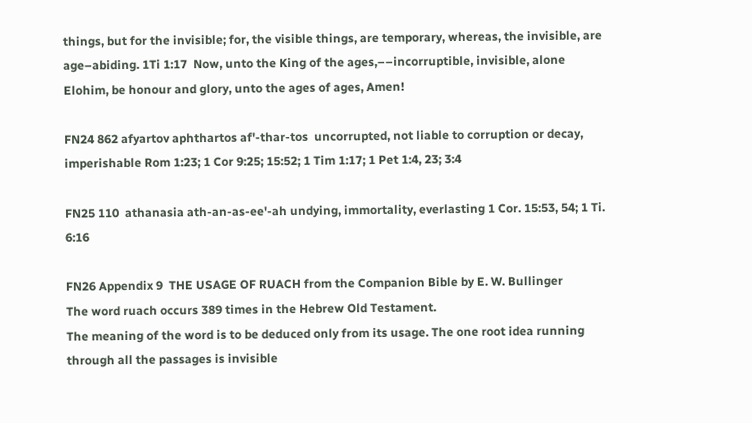things, but for the invisible; for, the visible things, are temporary, whereas, the invisible, are age–abiding. 1Ti 1:17  Now, unto the King of the ages,––incorruptible, invisible, alone Elohim, be honour and glory, unto the ages of ages, Amen!

FN24 862 afyartov aphthartos af'-thar-tos  uncorrupted, not liable to corruption or decay, imperishable Rom 1:23; 1 Cor 9:25; 15:52; 1 Tim 1:17; 1 Pet 1:4, 23; 3:4

FN25 110  athanasia ath-an-as-ee'-ah undying, immortality, everlasting 1 Cor. 15:53, 54; 1 Ti. 6:16

FN26 Appendix 9  THE USAGE OF RUACH from the Companion Bible by E. W. Bullinger
The word ruach occurs 389 times in the Hebrew Old Testament.
The meaning of the word is to be deduced only from its usage. The one root idea running through all the passages is invisible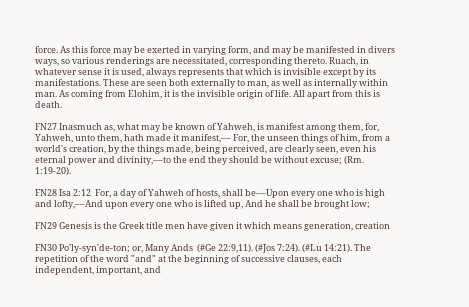force. As this force may be exerted in varying form, and may be manifested in divers ways, so various renderings are necessitated, corresponding thereto. Ruach, in whatever sense it is used, always represents that which is invisible except by its manifestations. These are seen both externally to man, as well as internally within man. As coming from Elohim, it is the invisible origin of life. All apart from this is death.

FN27 Inasmuch as, what may be known of Yahweh, is manifest among them, for, Yahweh, unto them, hath made it manifest,–– For, the unseen things of him, from a world's creation, by the things made, being perceived, are clearly seen, even his eternal power and divinity,––to the end they should be without excuse; (Rm. 1:19-20).

FN28 Isa 2:12  For, a day of Yahweh of hosts, shall be––Upon every one who is high and lofty,––And upon every one who is lifted up, And he shall be brought low;

FN29 Genesis is the Greek title men have given it which means generation, creation

FN30 Po'ly-syn'de-ton; or, Many Ands  (#Ge 22:9,11). (#Jos 7:24). (#Lu 14:21). The repetition of the word "and" at the beginning of successive clauses, each independent, important, and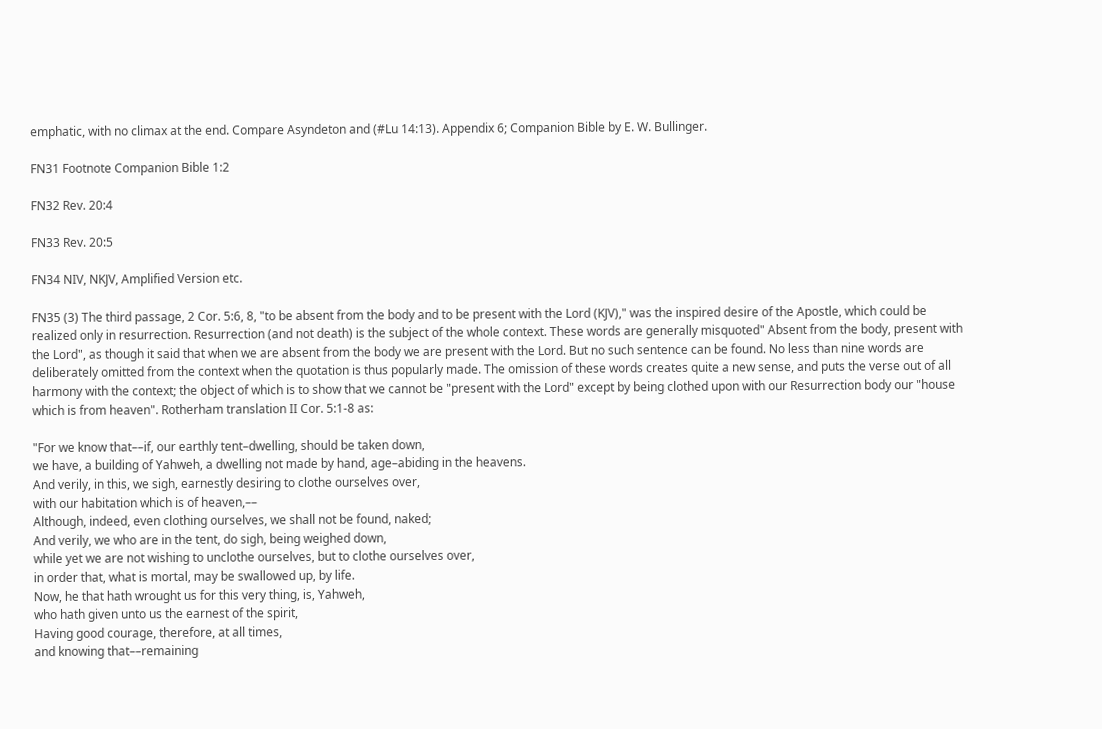emphatic, with no climax at the end. Compare Asyndeton and (#Lu 14:13). Appendix 6; Companion Bible by E. W. Bullinger.

FN31 Footnote Companion Bible 1:2

FN32 Rev. 20:4

FN33 Rev. 20:5

FN34 NIV, NKJV, Amplified Version etc.

FN35 (3) The third passage, 2 Cor. 5:6, 8, "to be absent from the body and to be present with the Lord (KJV)," was the inspired desire of the Apostle, which could be realized only in resurrection. Resurrection (and not death) is the subject of the whole context. These words are generally misquoted" Absent from the body, present with the Lord", as though it said that when we are absent from the body we are present with the Lord. But no such sentence can be found. No less than nine words are deliberately omitted from the context when the quotation is thus popularly made. The omission of these words creates quite a new sense, and puts the verse out of all harmony with the context; the object of which is to show that we cannot be "present with the Lord" except by being clothed upon with our Resurrection body our "house which is from heaven". Rotherham translation II Cor. 5:1-8 as:

"For we know that––if, our earthly tent–dwelling, should be taken down,
we have, a building of Yahweh, a dwelling not made by hand, age–abiding in the heavens.
And verily, in this, we sigh, earnestly desiring to clothe ourselves over,
with our habitation which is of heaven,––
Although, indeed, even clothing ourselves, we shall not be found, naked;
And verily, we who are in the tent, do sigh, being weighed down,
while yet we are not wishing to unclothe ourselves, but to clothe ourselves over,
in order that, what is mortal, may be swallowed up, by life.
Now, he that hath wrought us for this very thing, is, Yahweh,
who hath given unto us the earnest of the spirit,
Having good courage, therefore, at all times,
and knowing that––remaining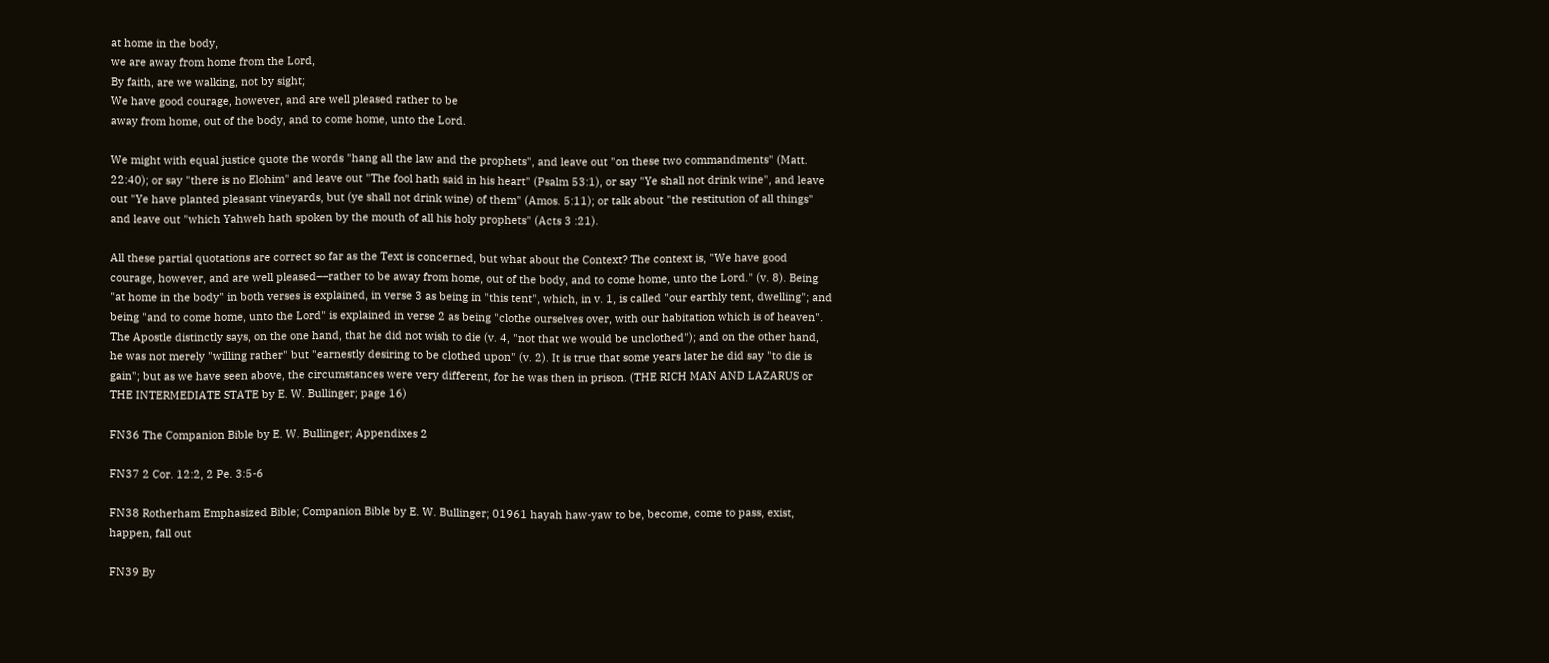at home in the body,
we are away from home from the Lord,
By faith, are we walking, not by sight;
We have good courage, however, and are well pleased rather to be
away from home, out of the body, and to come home, unto the Lord.

We might with equal justice quote the words "hang all the law and the prophets", and leave out "on these two commandments" (Matt. 22:40); or say "there is no Elohim" and leave out "The fool hath said in his heart" (Psalm 53:1), or say "Ye shall not drink wine", and leave out "Ye have planted pleasant vineyards, but (ye shall not drink wine) of them" (Amos. 5:11); or talk about "the restitution of all things" and leave out "which Yahweh hath spoken by the mouth of all his holy prophets" (Acts 3 :21).

All these partial quotations are correct so far as the Text is concerned, but what about the Context? The context is, "We have good courage, however, and are well pleased––rather to be away from home, out of the body, and to come home, unto the Lord." (v. 8). Being "at home in the body" in both verses is explained, in verse 3 as being in "this tent", which, in v. 1, is called "our earthly tent, dwelling"; and being "and to come home, unto the Lord" is explained in verse 2 as being "clothe ourselves over, with our habitation which is of heaven". The Apostle distinctly says, on the one hand, that he did not wish to die (v. 4, "not that we would be unclothed"); and on the other hand, he was not merely "willing rather" but "earnestly desiring to be clothed upon" (v. 2). It is true that some years later he did say "to die is gain"; but as we have seen above, the circumstances were very different, for he was then in prison. (THE RICH MAN AND LAZARUS or THE INTERMEDIATE STATE by E. W. Bullinger; page 16)

FN36 The Companion Bible by E. W. Bullinger; Appendixes 2

FN37 2 Cor. 12:2, 2 Pe. 3:5-6

FN38 Rotherham Emphasized Bible; Companion Bible by E. W. Bullinger; 01961 hayah haw-yaw to be, become, come to pass, exist, happen, fall out

FN39 By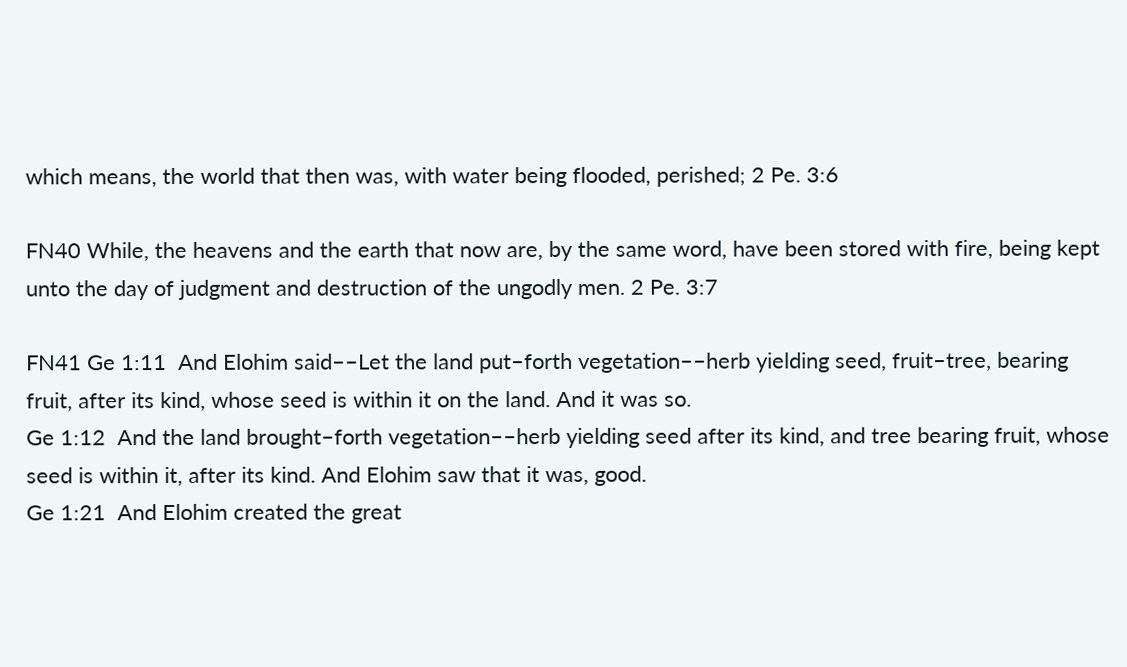which means, the world that then was, with water being flooded, perished; 2 Pe. 3:6

FN40 While, the heavens and the earth that now are, by the same word, have been stored with fire, being kept unto the day of judgment and destruction of the ungodly men. 2 Pe. 3:7

FN41 Ge 1:11  And Elohim said––Let the land put–forth vegetation––herb yielding seed, fruit–tree, bearing fruit, after its kind, whose seed is within it on the land. And it was so.
Ge 1:12  And the land brought–forth vegetation––herb yielding seed after its kind, and tree bearing fruit, whose seed is within it, after its kind. And Elohim saw that it was, good.
Ge 1:21  And Elohim created the great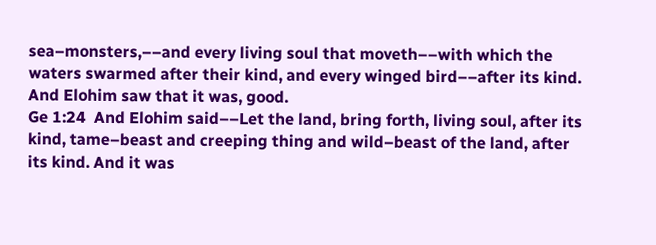sea–monsters,––and every living soul that moveth––with which the waters swarmed after their kind, and every winged bird––after its kind. And Elohim saw that it was, good.
Ge 1:24  And Elohim said––Let the land, bring forth, living soul, after its kind, tame–beast and creeping thing and wild–beast of the land, after its kind. And it was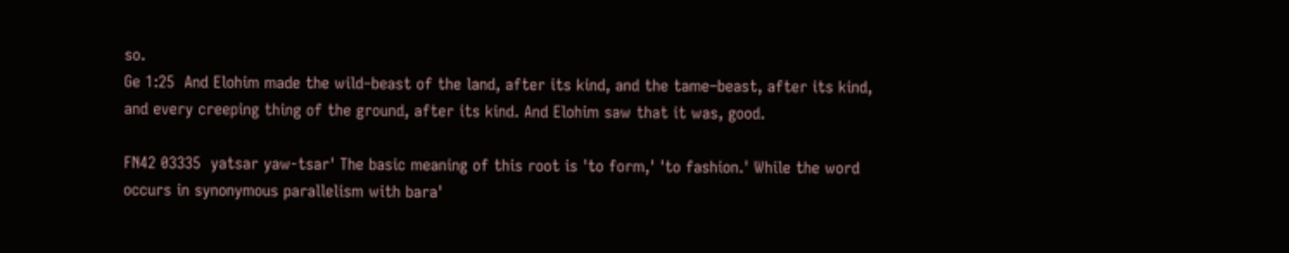so.
Ge 1:25  And Elohim made the wild–beast of the land, after its kind, and the tame–beast, after its kind, and every creeping thing of the ground, after its kind. And Elohim saw that it was, good.

FN42 03335  yatsar yaw-tsar' The basic meaning of this root is 'to form,' 'to fashion.' While the word occurs in synonymous parallelism with bara'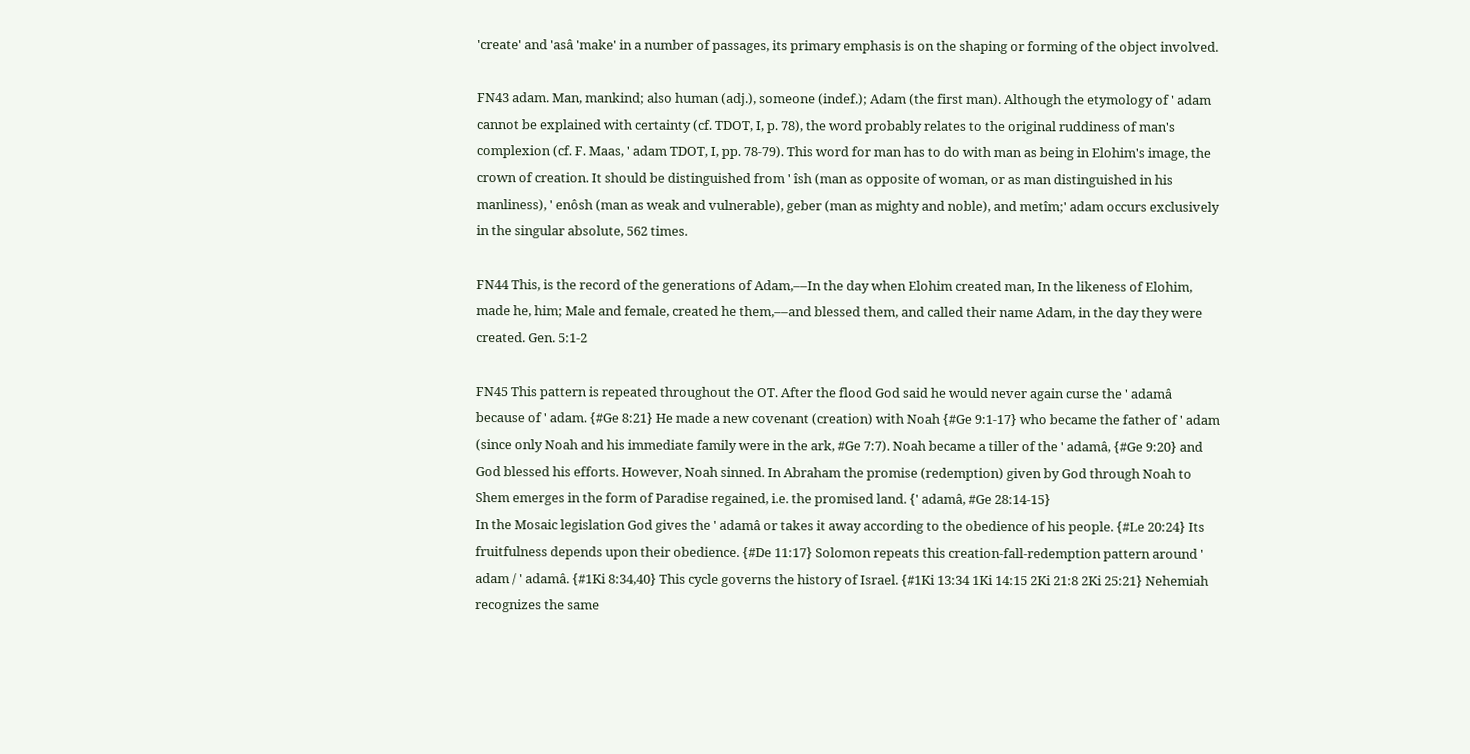'create' and 'asâ 'make' in a number of passages, its primary emphasis is on the shaping or forming of the object involved.

FN43 adam. Man, mankind; also human (adj.), someone (indef.); Adam (the first man). Although the etymology of ' adam cannot be explained with certainty (cf. TDOT, I, p. 78), the word probably relates to the original ruddiness of man's complexion (cf. F. Maas, ' adam TDOT, I, pp. 78-79). This word for man has to do with man as being in Elohim's image, the crown of creation. It should be distinguished from ' îsh (man as opposite of woman, or as man distinguished in his manliness), ' enôsh (man as weak and vulnerable), geber (man as mighty and noble), and metîm;' adam occurs exclusively in the singular absolute, 562 times.

FN44 This, is the record of the generations of Adam,––In the day when Elohim created man, In the likeness of Elohim, made he, him; Male and female, created he them,––and blessed them, and called their name Adam, in the day they were created. Gen. 5:1-2

FN45 This pattern is repeated throughout the OT. After the flood God said he would never again curse the ' adamâ because of ' adam. {#Ge 8:21} He made a new covenant (creation) with Noah {#Ge 9:1-17} who became the father of ' adam (since only Noah and his immediate family were in the ark, #Ge 7:7). Noah became a tiller of the ' adamâ, {#Ge 9:20} and God blessed his efforts. However, Noah sinned. In Abraham the promise (redemption) given by God through Noah to Shem emerges in the form of Paradise regained, i.e. the promised land. {' adamâ, #Ge 28:14-15}
In the Mosaic legislation God gives the ' adamâ or takes it away according to the obedience of his people. {#Le 20:24} Its fruitfulness depends upon their obedience. {#De 11:17} Solomon repeats this creation-fall-redemption pattern around ' adam / ' adamâ. {#1Ki 8:34,40} This cycle governs the history of Israel. {#1Ki 13:34 1Ki 14:15 2Ki 21:8 2Ki 25:21} Nehemiah recognizes the same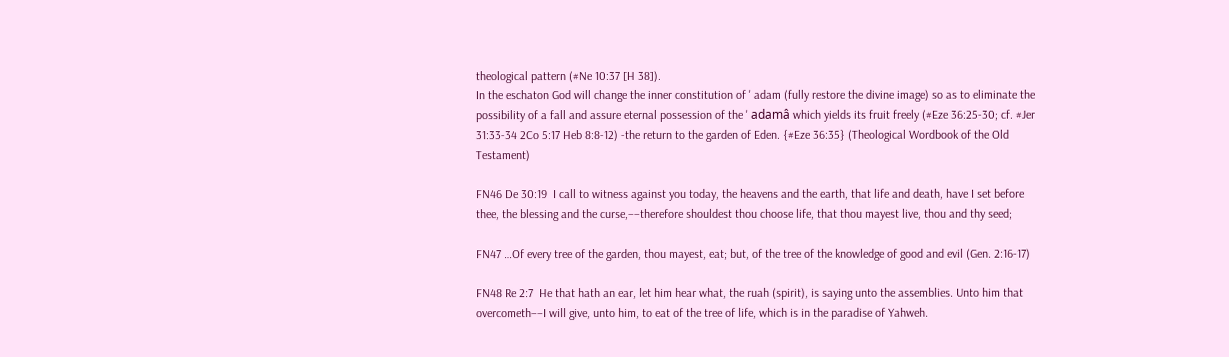theological pattern (#Ne 10:37 [H 38]).
In the eschaton God will change the inner constitution of ' adam (fully restore the divine image) so as to eliminate the possibility of a fall and assure eternal possession of the ' adamâ which yields its fruit freely (#Eze 36:25-30; cf. #Jer 31:33-34 2Co 5:17 Heb 8:8-12) -the return to the garden of Eden. {#Eze 36:35} (Theological Wordbook of the Old Testament)

FN46 De 30:19  I call to witness against you today, the heavens and the earth, that life and death, have I set before thee, the blessing and the curse,––therefore shouldest thou choose life, that thou mayest live, thou and thy seed;

FN47 …Of every tree of the garden, thou mayest, eat; but, of the tree of the knowledge of good and evil (Gen. 2:16-17)

FN48 Re 2:7  He that hath an ear, let him hear what, the ruah (spirit), is saying unto the assemblies. Unto him that overcometh––I will give, unto him, to eat of the tree of life, which is in the paradise of Yahweh.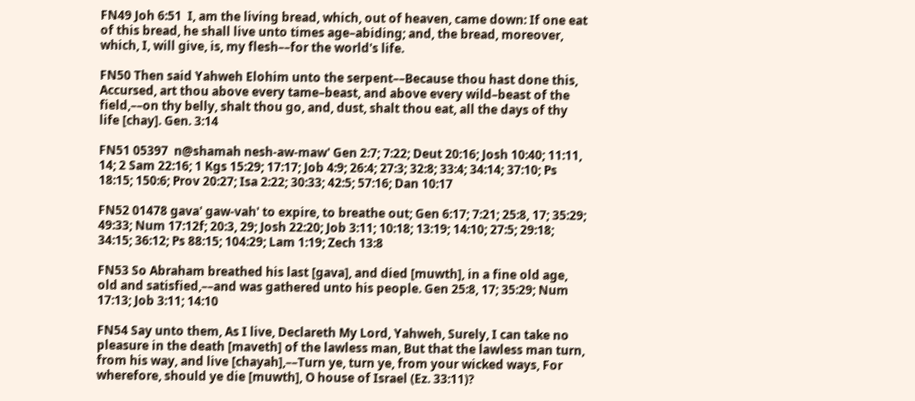FN49 Joh 6:51  I, am the living bread, which, out of heaven, came down: If one eat of this bread, he shall live unto times age–abiding; and, the bread, moreover, which, I, will give, is, my flesh––for the world's life.

FN50 Then said Yahweh Elohim unto the serpent––Because thou hast done this, Accursed, art thou above every tame–beast, and above every wild–beast of the field,––on thy belly, shalt thou go, and, dust, shalt thou eat, all the days of thy life [chay]. Gen. 3:14

FN51 05397  n@shamah nesh-aw-maw' Gen 2:7; 7:22; Deut 20:16; Josh 10:40; 11:11, 14; 2 Sam 22:16; 1 Kgs 15:29; 17:17; Job 4:9; 26:4; 27:3; 32:8; 33:4; 34:14; 37:10; Ps 18:15; 150:6; Prov 20:27; Isa 2:22; 30:33; 42:5; 57:16; Dan 10:17

FN52 01478 gava' gaw-vah' to expire, to breathe out; Gen 6:17; 7:21; 25:8, 17; 35:29; 49:33; Num 17:12f; 20:3, 29; Josh 22:20; Job 3:11; 10:18; 13:19; 14:10; 27:5; 29:18; 34:15; 36:12; Ps 88:15; 104:29; Lam 1:19; Zech 13:8

FN53 So Abraham breathed his last [gava], and died [muwth], in a fine old age, old and satisfied,––and was gathered unto his people. Gen 25:8, 17; 35:29; Num 17:13; Job 3:11; 14:10

FN54 Say unto them, As I live, Declareth My Lord, Yahweh, Surely, I can take no pleasure in the death [maveth] of the lawless man, But that the lawless man turn, from his way, and live [chayah],––Turn ye, turn ye, from your wicked ways, For wherefore, should ye die [muwth], O house of Israel (Ez. 33:11)?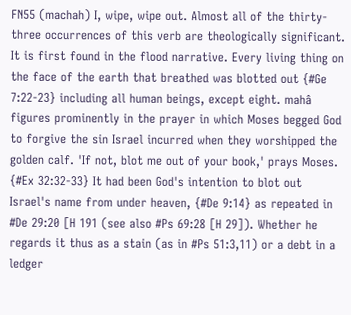FN55 (machah) I, wipe, wipe out. Almost all of the thirty-three occurrences of this verb are theologically significant. It is first found in the flood narrative. Every living thing on the face of the earth that breathed was blotted out {#Ge 7:22-23} including all human beings, except eight. mahâ figures prominently in the prayer in which Moses begged God to forgive the sin Israel incurred when they worshipped the golden calf. 'If not, blot me out of your book,' prays Moses. {#Ex 32:32-33} It had been God's intention to blot out Israel's name from under heaven, {#De 9:14} as repeated in #De 29:20 [H 191 (see also #Ps 69:28 [H 29]). Whether he regards it thus as a stain (as in #Ps 51:3,11) or a debt in a ledger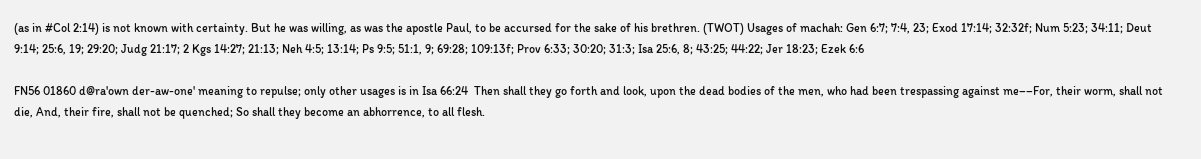(as in #Col 2:14) is not known with certainty. But he was willing, as was the apostle Paul, to be accursed for the sake of his brethren. (TWOT) Usages of machah: Gen 6:7; 7:4, 23; Exod 17:14; 32:32f; Num 5:23; 34:11; Deut 9:14; 25:6, 19; 29:20; Judg 21:17; 2 Kgs 14:27; 21:13; Neh 4:5; 13:14; Ps 9:5; 51:1, 9; 69:28; 109:13f; Prov 6:33; 30:20; 31:3; Isa 25:6, 8; 43:25; 44:22; Jer 18:23; Ezek 6:6

FN56 01860 d@ra'own der-aw-one' meaning to repulse; only other usages is in Isa 66:24  Then shall they go forth and look, upon the dead bodies of the men, who had been trespassing against me––For, their worm, shall not die, And, their fire, shall not be quenched; So shall they become an abhorrence, to all flesh.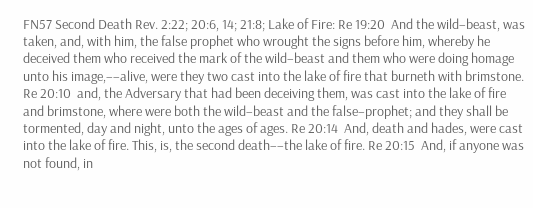FN57 Second Death Rev. 2:22; 20:6, 14; 21:8; Lake of Fire: Re 19:20  And the wild–beast, was taken, and, with him, the false prophet who wrought the signs before him, whereby he deceived them who received the mark of the wild–beast and them who were doing homage unto his image,––alive, were they two cast into the lake of fire that burneth with brimstone. Re 20:10  and, the Adversary that had been deceiving them, was cast into the lake of fire and brimstone, where were both the wild–beast and the false–prophet; and they shall be tormented, day and night, unto the ages of ages. Re 20:14  And, death and hades, were cast into the lake of fire. This, is, the second death––the lake of fire. Re 20:15  And, if anyone was not found, in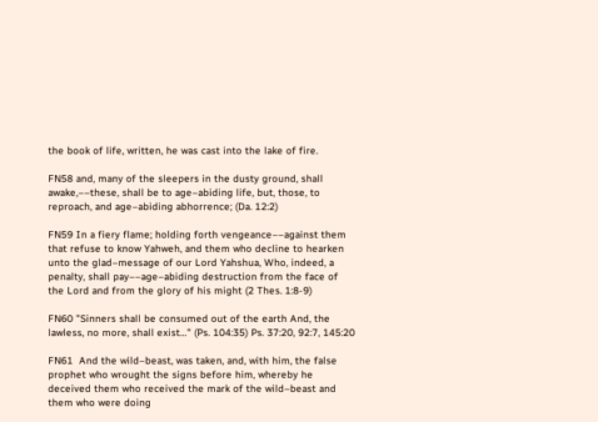the book of life, written, he was cast into the lake of fire.

FN58 and, many of the sleepers in the dusty ground, shall awake,––these, shall be to age–abiding life, but, those, to reproach, and age–abiding abhorrence; (Da. 12:2)

FN59 In a fiery flame; holding forth vengeance––against them that refuse to know Yahweh, and them who decline to hearken unto the glad–message of our Lord Yahshua, Who, indeed, a penalty, shall pay––age–abiding destruction from the face of the Lord and from the glory of his might (2 Thes. 1:8-9)

FN60 "Sinners shall be consumed out of the earth And, the lawless, no more, shall exist…" (Ps. 104:35) Ps. 37:20, 92:7, 145:20

FN61  And the wild–beast, was taken, and, with him, the false prophet who wrought the signs before him, whereby he deceived them who received the mark of the wild–beast and them who were doing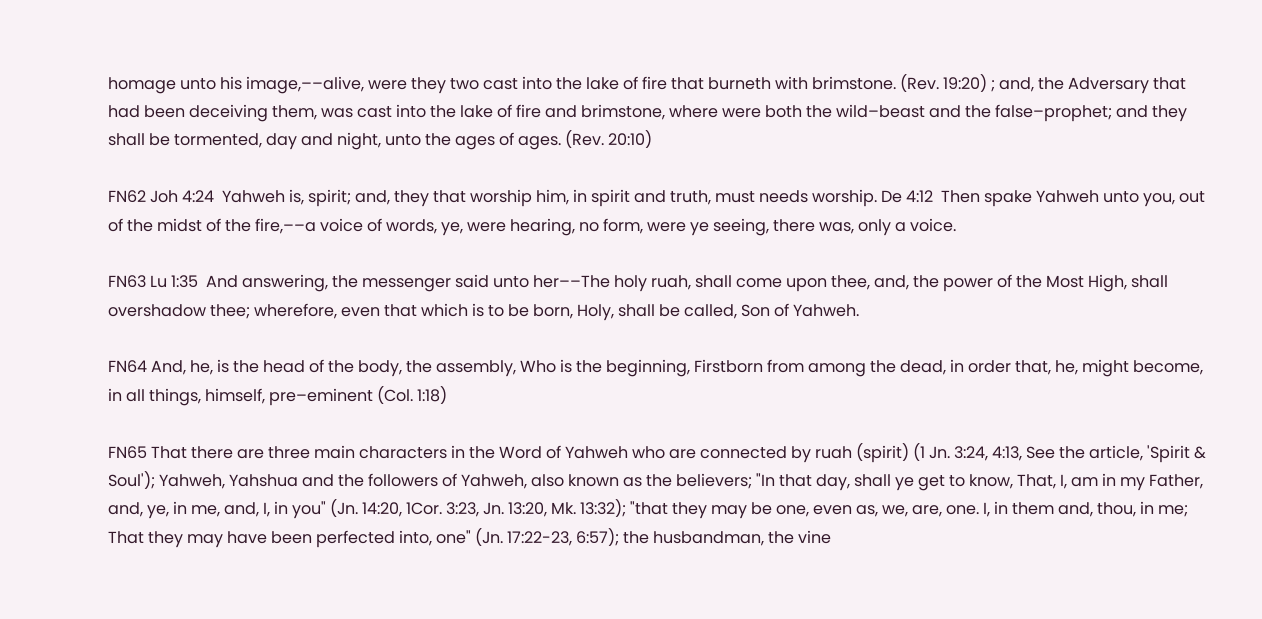homage unto his image,––alive, were they two cast into the lake of fire that burneth with brimstone. (Rev. 19:20) ; and, the Adversary that had been deceiving them, was cast into the lake of fire and brimstone, where were both the wild–beast and the false–prophet; and they shall be tormented, day and night, unto the ages of ages. (Rev. 20:10)

FN62 Joh 4:24  Yahweh is, spirit; and, they that worship him, in spirit and truth, must needs worship. De 4:12  Then spake Yahweh unto you, out of the midst of the fire,––a voice of words, ye, were hearing, no form, were ye seeing, there was, only a voice.

FN63 Lu 1:35  And answering, the messenger said unto her––The holy ruah, shall come upon thee, and, the power of the Most High, shall overshadow thee; wherefore, even that which is to be born, Holy, shall be called, Son of Yahweh.

FN64 And, he, is the head of the body, the assembly, Who is the beginning, Firstborn from among the dead, in order that, he, might become, in all things, himself, pre–eminent (Col. 1:18)

FN65 That there are three main characters in the Word of Yahweh who are connected by ruah (spirit) (1 Jn. 3:24, 4:13, See the article, 'Spirit & Soul'); Yahweh, Yahshua and the followers of Yahweh, also known as the believers; "In that day, shall ye get to know, That, I, am in my Father, and, ye, in me, and, I, in you" (Jn. 14:20, 1Cor. 3:23, Jn. 13:20, Mk. 13:32); "that they may be one, even as, we, are, one. I, in them and, thou, in me; That they may have been perfected into, one" (Jn. 17:22-23, 6:57); the husbandman, the vine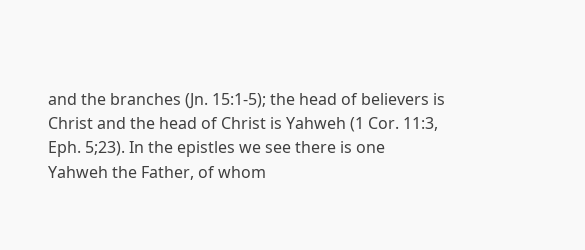and the branches (Jn. 15:1-5); the head of believers is Christ and the head of Christ is Yahweh (1 Cor. 11:3, Eph. 5;23). In the epistles we see there is one Yahweh the Father, of whom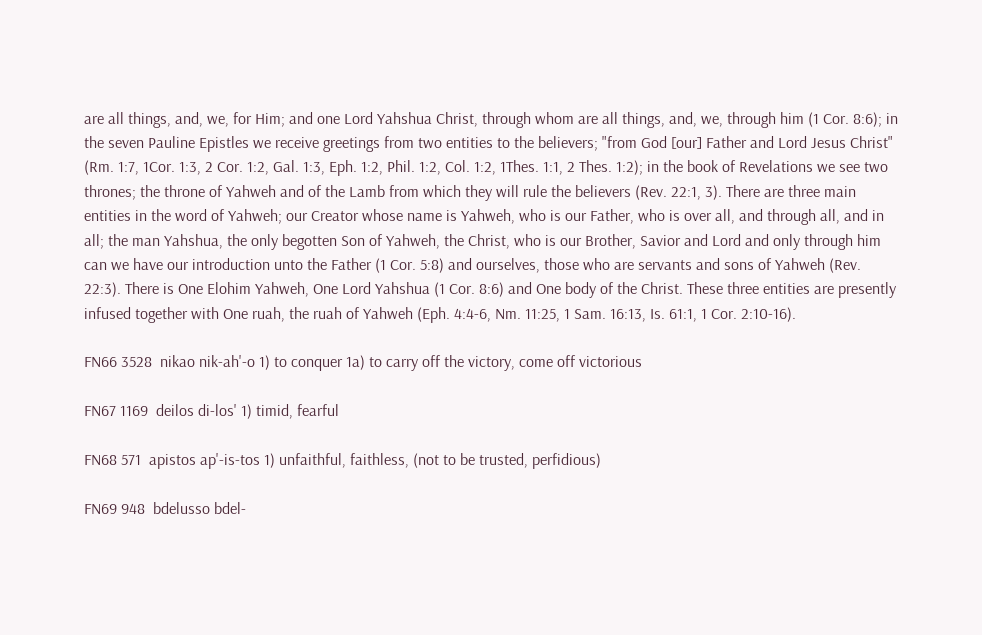are all things, and, we, for Him; and one Lord Yahshua Christ, through whom are all things, and, we, through him (1 Cor. 8:6); in the seven Pauline Epistles we receive greetings from two entities to the believers; "from God [our] Father and Lord Jesus Christ" (Rm. 1:7, 1Cor. 1:3, 2 Cor. 1:2, Gal. 1:3, Eph. 1:2, Phil. 1:2, Col. 1:2, 1Thes. 1:1, 2 Thes. 1:2); in the book of Revelations we see two thrones; the throne of Yahweh and of the Lamb from which they will rule the believers (Rev. 22:1, 3). There are three main entities in the word of Yahweh; our Creator whose name is Yahweh, who is our Father, who is over all, and through all, and in all; the man Yahshua, the only begotten Son of Yahweh, the Christ, who is our Brother, Savior and Lord and only through him can we have our introduction unto the Father (1 Cor. 5:8) and ourselves, those who are servants and sons of Yahweh (Rev. 22:3). There is One Elohim Yahweh, One Lord Yahshua (1 Cor. 8:6) and One body of the Christ. These three entities are presently infused together with One ruah, the ruah of Yahweh (Eph. 4:4-6, Nm. 11:25, 1 Sam. 16:13, Is. 61:1, 1 Cor. 2:10-16).

FN66 3528  nikao nik-ah'-o 1) to conquer 1a) to carry off the victory, come off victorious

FN67 1169  deilos di-los' 1) timid, fearful

FN68 571  apistos ap'-is-tos 1) unfaithful, faithless, (not to be trusted, perfidious)

FN69 948  bdelusso bdel-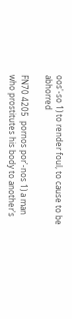oos'-so 1) to render foul, to cause to be abhorred

FN70 4205  pornos por'-nos 1) a man who prostitutes his body to another's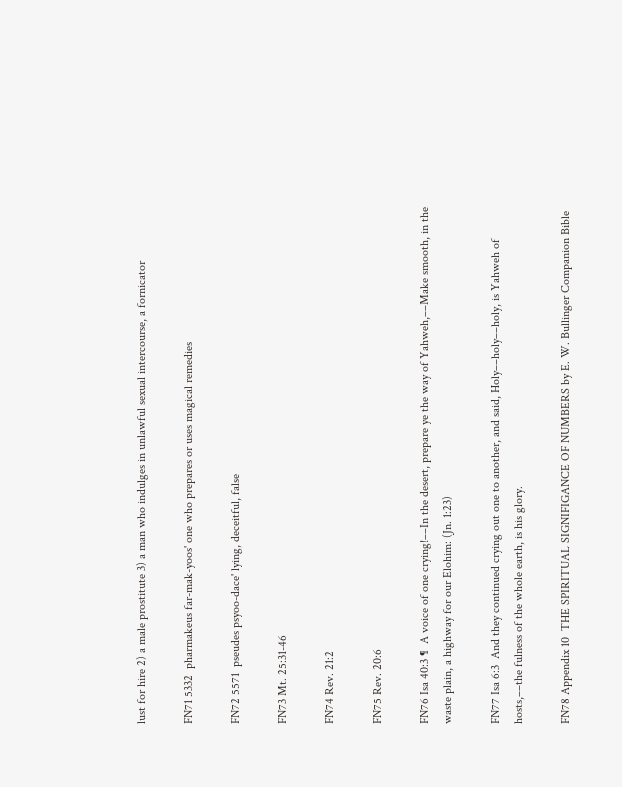lust for hire 2) a male prostitute 3) a man who indulges in unlawful sexual intercourse, a fornicator

FN71 5332  pharmakeus far-mak-yoos' one who prepares or uses magical remedies

FN72 5571  pseudes psyoo-dace' lying, deceitful, false

FN73 Mt. 25:31-46

FN74 Rev. 21:2

FN75 Rev. 20:6

FN76 Isa 40:3 ¶  A voice of one crying!––In the desert, prepare ye the way of Yahweh,––Make smooth, in the waste plain, a highway for our Elohim: (Jn. 1:23)

FN77 Isa 6:3  And they continued crying out one to another, and said, Holy––holy––holy, is Yahweh of hosts,––the fulness of the whole earth, is his glory.

FN78 Appendix 10  THE SPIRITUAL SIGNIFIGANCE OF NUMBERS by E. W. Bullinger Companion Bible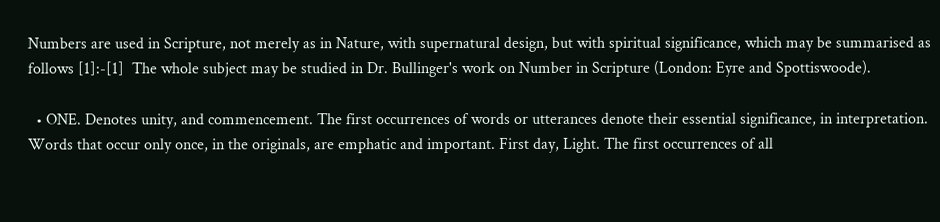Numbers are used in Scripture, not merely as in Nature, with supernatural design, but with spiritual significance, which may be summarised as follows [1]:-[1]  The whole subject may be studied in Dr. Bullinger's work on Number in Scripture (London: Eyre and Spottiswoode).

  • ONE. Denotes unity, and commencement. The first occurrences of words or utterances denote their essential significance, in interpretation. Words that occur only once, in the originals, are emphatic and important. First day, Light. The first occurrences of all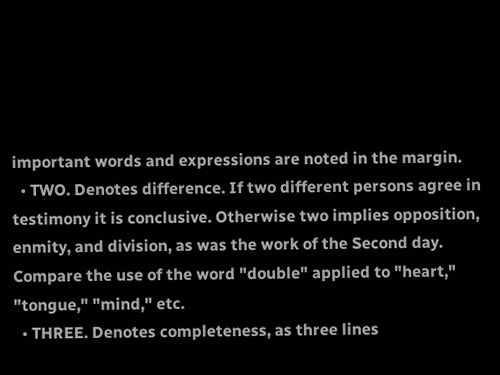important words and expressions are noted in the margin.
  • TWO. Denotes difference. If two different persons agree in testimony it is conclusive. Otherwise two implies opposition, enmity, and division, as was the work of the Second day. Compare the use of the word "double" applied to "heart," "tongue," "mind," etc.
  • THREE. Denotes completeness, as three lines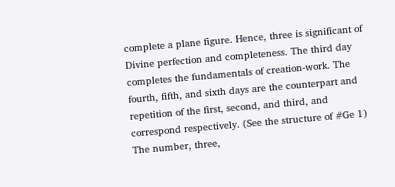complete a plane figure. Hence, three is significant of Divine perfection and completeness. The third day completes the fundamentals of creation-work. The fourth, fifth, and sixth days are the counterpart and repetition of the first, second, and third, and correspond respectively. (See the structure of #Ge 1) The number, three,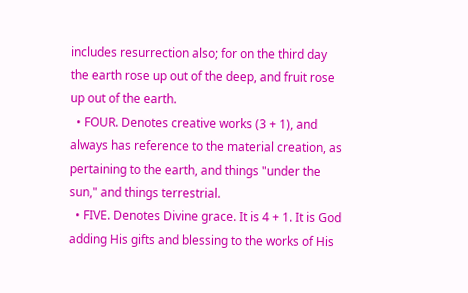includes resurrection also; for on the third day the earth rose up out of the deep, and fruit rose up out of the earth.
  • FOUR. Denotes creative works (3 + 1), and always has reference to the material creation, as pertaining to the earth, and things "under the sun," and things terrestrial.
  • FIVE. Denotes Divine grace. It is 4 + 1. It is God adding His gifts and blessing to the works of His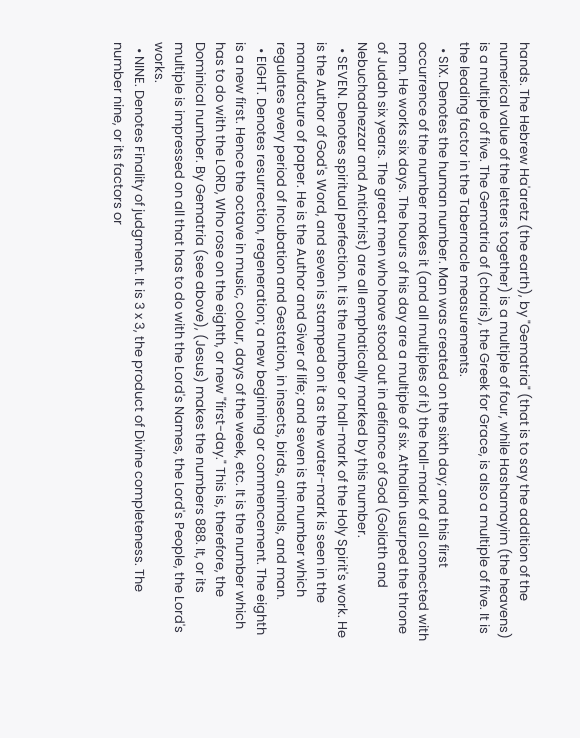hands. The Hebrew Ha'aretz (the earth), by "Gematria" (that is to say the addition of the numerical value of the letters together) is a multiple of four, while Hashamayim (the heavens) is a multiple of five. The Gematria of (charis), the Greek for Grace, is also a multiple of five. It is the leading factor in the Tabernacle measurements.
  • SIX. Denotes the human number. Man was created on the sixth day; and this first occurrence of the number makes it (and all multiples of it) the hall-mark of all connected with man. He works six days. The hours of his day are a multiple of six. Athaliah usurped the throne of Judah six years. The great men who have stood out in defiance of God (Goliath and Nebuchadnezzar and Antichrist) are all emphatically marked by this number.
  • SEVEN. Denotes spiritual perfection. It is the number or hall-mark of the Holy Spirit's work. He is the Author of God's Word, and seven is stamped on it as the water-mark is seen in the manufacture of paper. He is the Author and Giver of life; and seven is the number which regulates every period of Incubation and Gestation, in insects, birds, animals, and man.
  • EIGHT. Denotes resurrection, regeneration; a new beginning or commencement. The eighth is a new first. Hence the octave in music, colour, days of the week, etc. It is the number which has to do with the LORD, Who rose on the eighth, or new "first-day." This is, therefore, the Dominical number. By Gematria (see above), (Jesus) makes the numbers 888. It, or its multiple is impressed on all that has to do with the Lord's Names, the Lord's People, the Lord's works.
  • NINE. Denotes Finality of judgment. It is 3 x 3, the product of Divine completeness. The number nine, or its factors or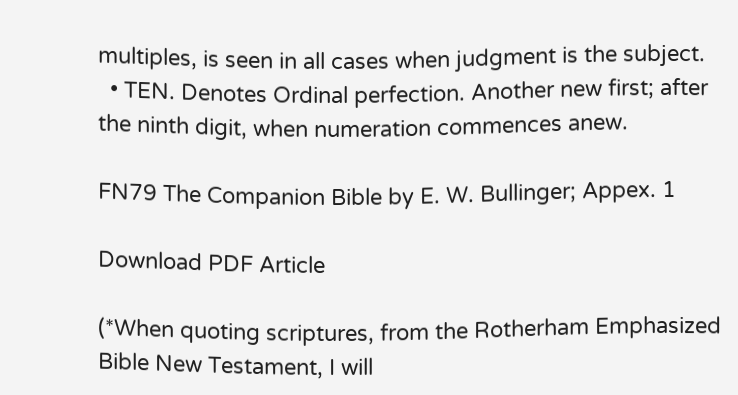multiples, is seen in all cases when judgment is the subject.
  • TEN. Denotes Ordinal perfection. Another new first; after the ninth digit, when numeration commences anew.

FN79 The Companion Bible by E. W. Bullinger; Appex. 1

Download PDF Article

(*When quoting scriptures, from the Rotherham Emphasized Bible New Testament, I will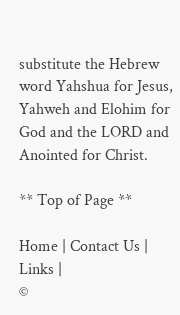substitute the Hebrew word Yahshua for Jesus, Yahweh and Elohim for God and the LORD and Anointed for Christ.

** Top of Page **

Home | Contact Us | Links |
©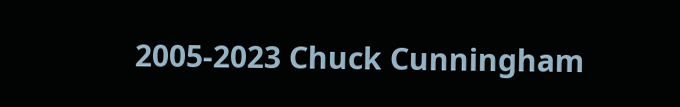2005-2023 Chuck Cunningham